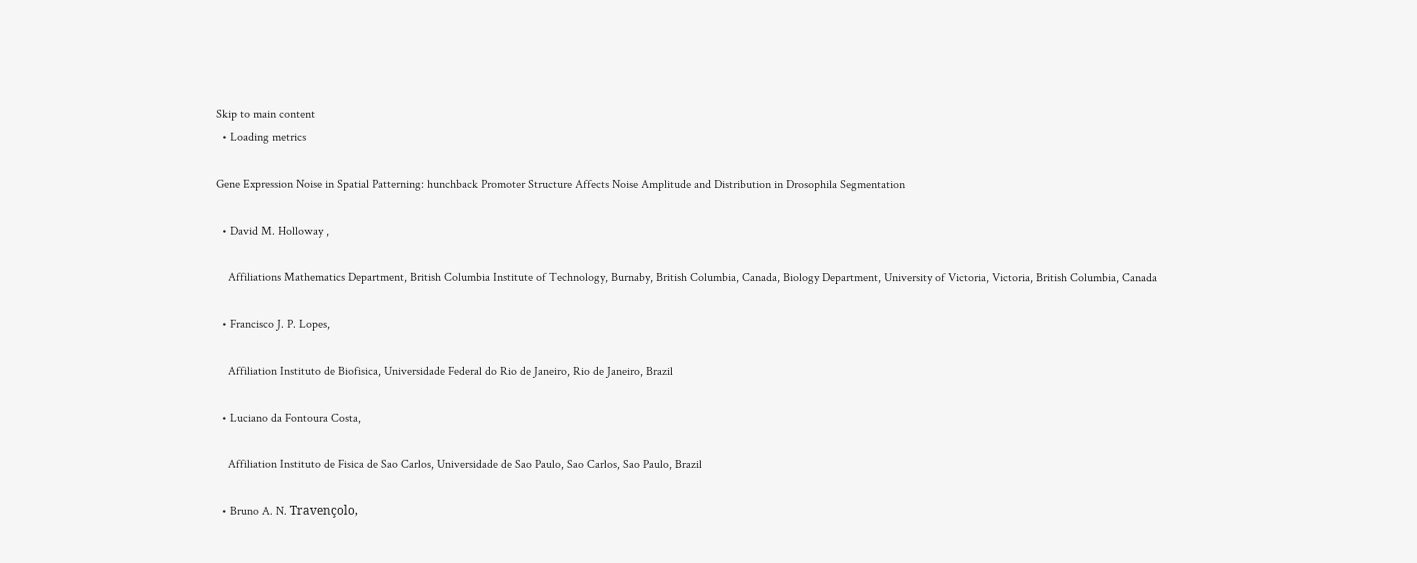Skip to main content
  • Loading metrics

Gene Expression Noise in Spatial Patterning: hunchback Promoter Structure Affects Noise Amplitude and Distribution in Drosophila Segmentation

  • David M. Holloway ,

    Affiliations Mathematics Department, British Columbia Institute of Technology, Burnaby, British Columbia, Canada, Biology Department, University of Victoria, Victoria, British Columbia, Canada

  • Francisco J. P. Lopes,

    Affiliation Instituto de Biofisica, Universidade Federal do Rio de Janeiro, Rio de Janeiro, Brazil

  • Luciano da Fontoura Costa,

    Affiliation Instituto de Fisica de Sao Carlos, Universidade de Sao Paulo, Sao Carlos, Sao Paulo, Brazil

  • Bruno A. N. Travençolo,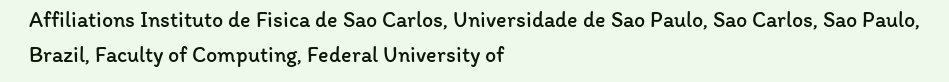Affiliations Instituto de Fisica de Sao Carlos, Universidade de Sao Paulo, Sao Carlos, Sao Paulo, Brazil, Faculty of Computing, Federal University of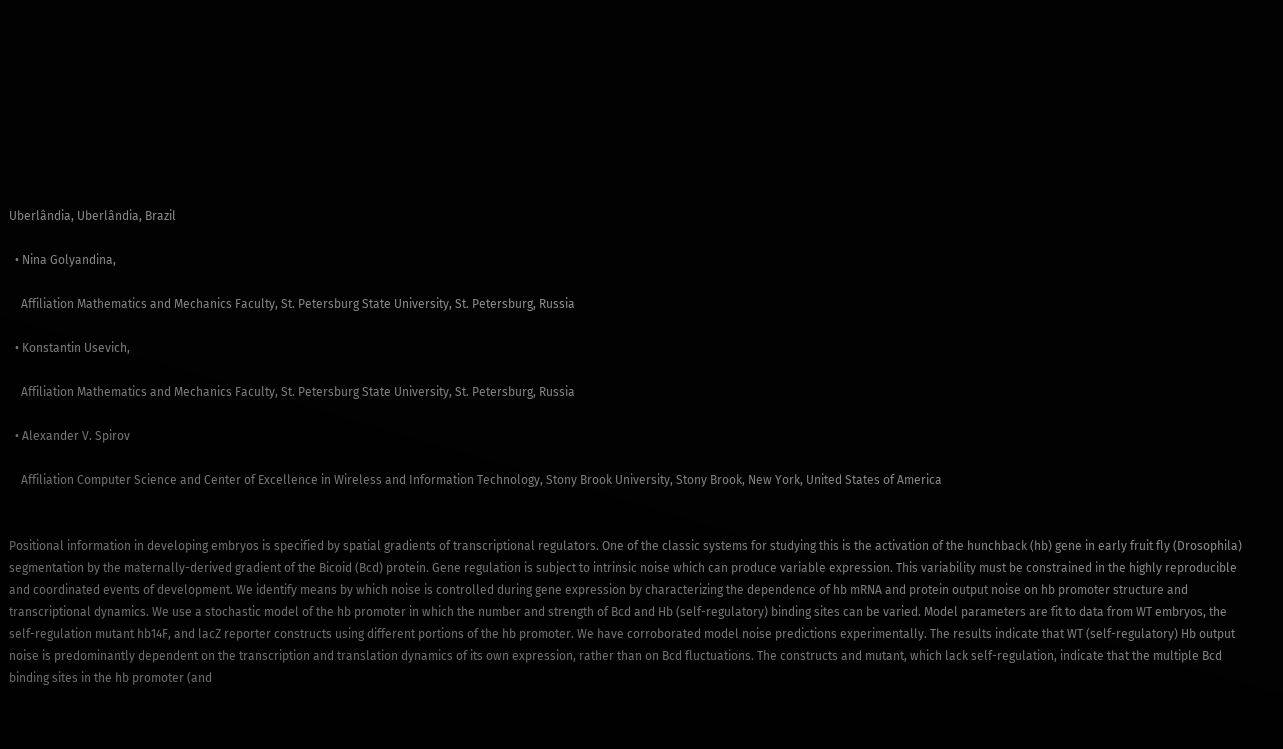Uberlândia, Uberlândia, Brazil

  • Nina Golyandina,

    Affiliation Mathematics and Mechanics Faculty, St. Petersburg State University, St. Petersburg, Russia

  • Konstantin Usevich,

    Affiliation Mathematics and Mechanics Faculty, St. Petersburg State University, St. Petersburg, Russia

  • Alexander V. Spirov

    Affiliation Computer Science and Center of Excellence in Wireless and Information Technology, Stony Brook University, Stony Brook, New York, United States of America


Positional information in developing embryos is specified by spatial gradients of transcriptional regulators. One of the classic systems for studying this is the activation of the hunchback (hb) gene in early fruit fly (Drosophila) segmentation by the maternally-derived gradient of the Bicoid (Bcd) protein. Gene regulation is subject to intrinsic noise which can produce variable expression. This variability must be constrained in the highly reproducible and coordinated events of development. We identify means by which noise is controlled during gene expression by characterizing the dependence of hb mRNA and protein output noise on hb promoter structure and transcriptional dynamics. We use a stochastic model of the hb promoter in which the number and strength of Bcd and Hb (self-regulatory) binding sites can be varied. Model parameters are fit to data from WT embryos, the self-regulation mutant hb14F, and lacZ reporter constructs using different portions of the hb promoter. We have corroborated model noise predictions experimentally. The results indicate that WT (self-regulatory) Hb output noise is predominantly dependent on the transcription and translation dynamics of its own expression, rather than on Bcd fluctuations. The constructs and mutant, which lack self-regulation, indicate that the multiple Bcd binding sites in the hb promoter (and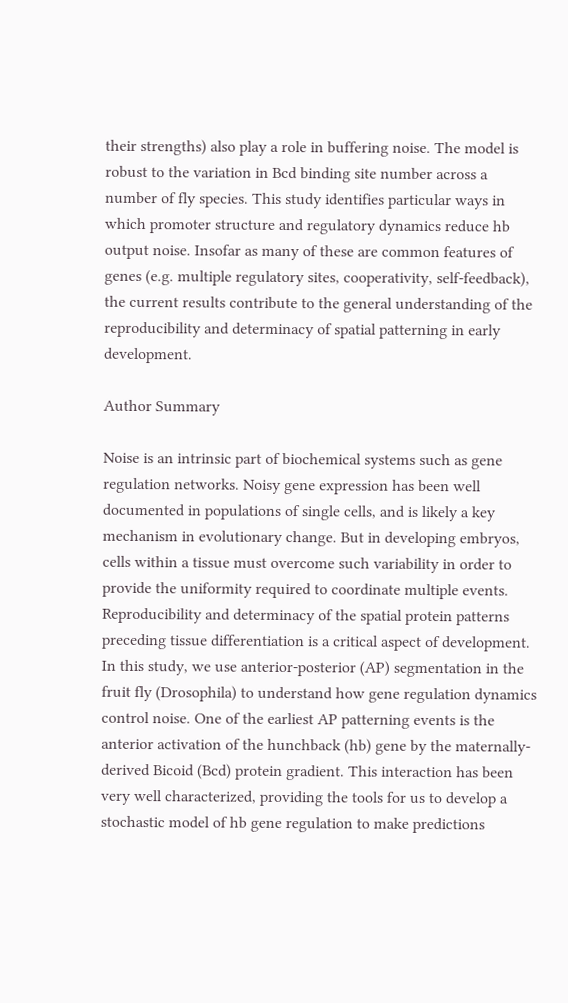their strengths) also play a role in buffering noise. The model is robust to the variation in Bcd binding site number across a number of fly species. This study identifies particular ways in which promoter structure and regulatory dynamics reduce hb output noise. Insofar as many of these are common features of genes (e.g. multiple regulatory sites, cooperativity, self-feedback), the current results contribute to the general understanding of the reproducibility and determinacy of spatial patterning in early development.

Author Summary

Noise is an intrinsic part of biochemical systems such as gene regulation networks. Noisy gene expression has been well documented in populations of single cells, and is likely a key mechanism in evolutionary change. But in developing embryos, cells within a tissue must overcome such variability in order to provide the uniformity required to coordinate multiple events. Reproducibility and determinacy of the spatial protein patterns preceding tissue differentiation is a critical aspect of development. In this study, we use anterior-posterior (AP) segmentation in the fruit fly (Drosophila) to understand how gene regulation dynamics control noise. One of the earliest AP patterning events is the anterior activation of the hunchback (hb) gene by the maternally-derived Bicoid (Bcd) protein gradient. This interaction has been very well characterized, providing the tools for us to develop a stochastic model of hb gene regulation to make predictions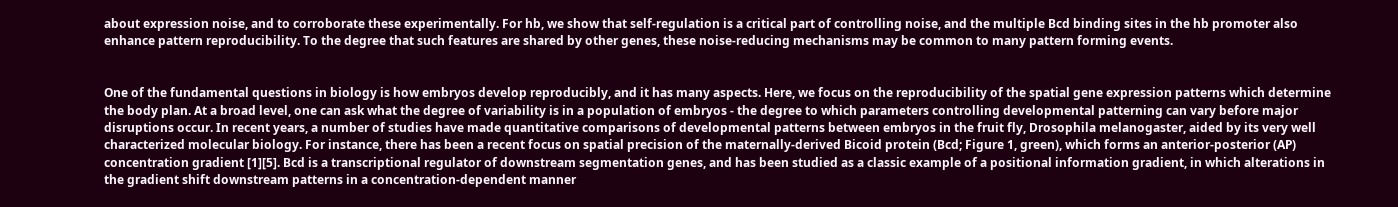about expression noise, and to corroborate these experimentally. For hb, we show that self-regulation is a critical part of controlling noise, and the multiple Bcd binding sites in the hb promoter also enhance pattern reproducibility. To the degree that such features are shared by other genes, these noise-reducing mechanisms may be common to many pattern forming events.


One of the fundamental questions in biology is how embryos develop reproducibly, and it has many aspects. Here, we focus on the reproducibility of the spatial gene expression patterns which determine the body plan. At a broad level, one can ask what the degree of variability is in a population of embryos - the degree to which parameters controlling developmental patterning can vary before major disruptions occur. In recent years, a number of studies have made quantitative comparisons of developmental patterns between embryos in the fruit fly, Drosophila melanogaster, aided by its very well characterized molecular biology. For instance, there has been a recent focus on spatial precision of the maternally-derived Bicoid protein (Bcd; Figure 1, green), which forms an anterior-posterior (AP) concentration gradient [1][5]. Bcd is a transcriptional regulator of downstream segmentation genes, and has been studied as a classic example of a positional information gradient, in which alterations in the gradient shift downstream patterns in a concentration-dependent manner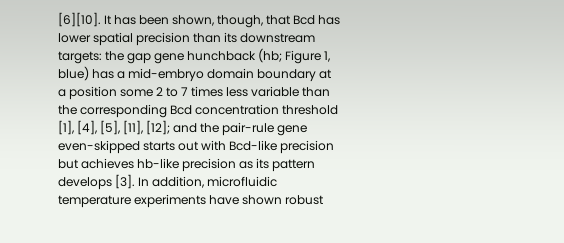[6][10]. It has been shown, though, that Bcd has lower spatial precision than its downstream targets: the gap gene hunchback (hb; Figure 1, blue) has a mid-embryo domain boundary at a position some 2 to 7 times less variable than the corresponding Bcd concentration threshold [1], [4], [5], [11], [12]; and the pair-rule gene even-skipped starts out with Bcd-like precision but achieves hb-like precision as its pattern develops [3]. In addition, microfluidic temperature experiments have shown robust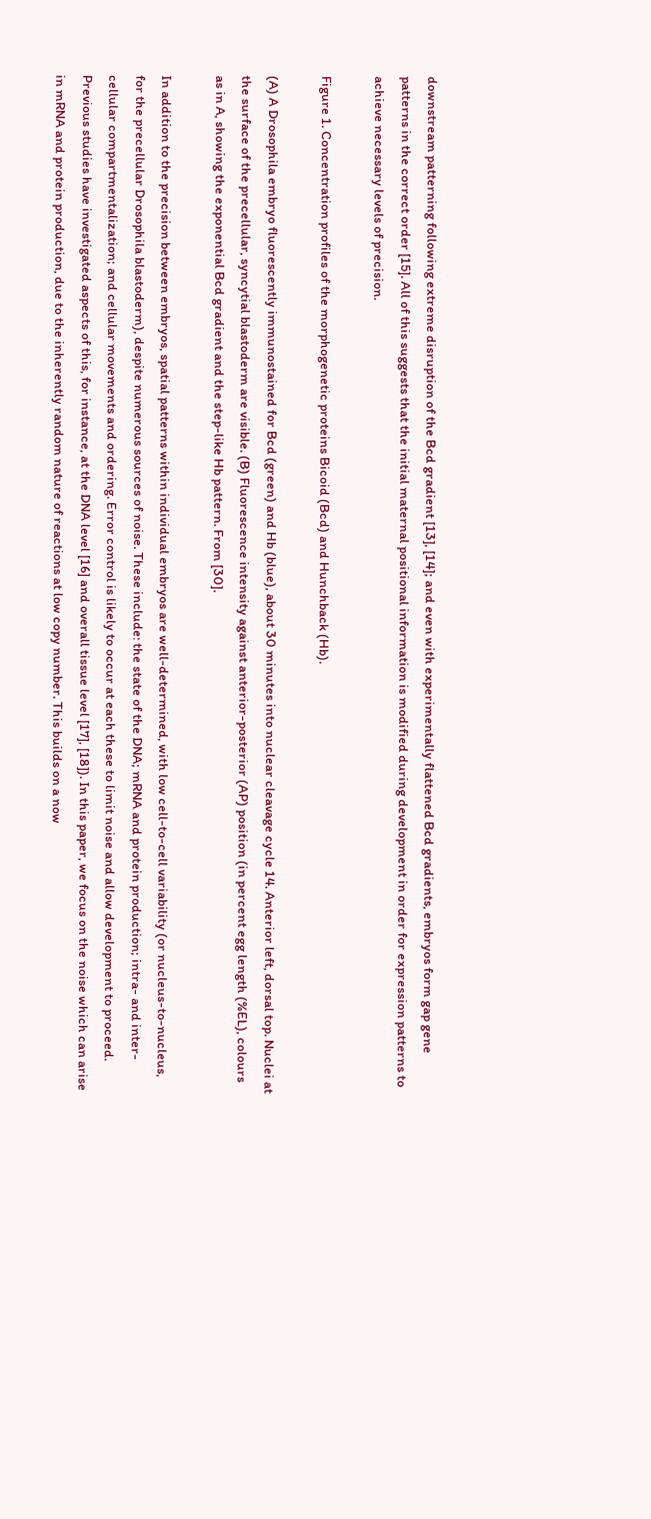downstream patterning following extreme disruption of the Bcd gradient [13], [14]; and even with experimentally flattened Bcd gradients, embryos form gap gene patterns in the correct order [15]. All of this suggests that the initial maternal positional information is modified during development in order for expression patterns to achieve necessary levels of precision.

Figure 1. Concentration profiles of the morphogenetic proteins Bicoid (Bcd) and Hunchback (Hb).

(A) A Drosophila embryo fluorescently immunostained for Bcd (green) and Hb (blue), about 30 minutes into nuclear cleavage cycle 14. Anterior left, dorsal top. Nuclei at the surface of the precellular, syncytial blastoderm are visible. (B) Fluorescence intensity against anterior-posterior (AP) position (in percent egg length (%EL), colours as in A, showing the exponential Bcd gradient and the step-like Hb pattern. From [30].

In addition to the precision between embryos, spatial patterns within individual embryos are well-determined, with low cell-to-cell variability (or nucleus-to-nucleus, for the precellular Drosophila blastoderm), despite numerous sources of noise. These include: the state of the DNA; mRNA and protein production; intra- and inter-cellular compartmentalization; and cellular movements and ordering. Error control is likely to occur at each these to limit noise and allow development to proceed. Previous studies have investigated aspects of this, for instance, at the DNA level [16] and overall tissue level [17], [18]). In this paper, we focus on the noise which can arise in mRNA and protein production, due to the inherently random nature of reactions at low copy number. This builds on a now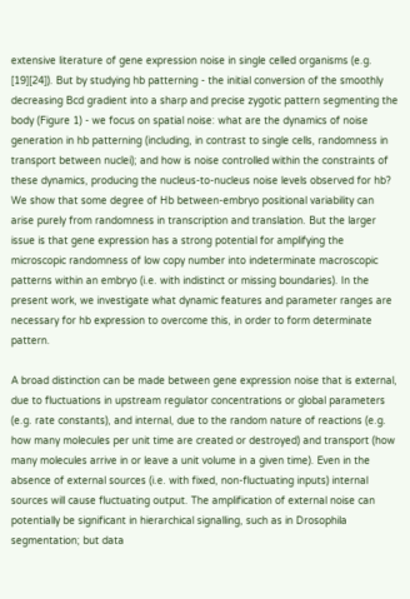extensive literature of gene expression noise in single celled organisms (e.g. [19][24]). But by studying hb patterning - the initial conversion of the smoothly decreasing Bcd gradient into a sharp and precise zygotic pattern segmenting the body (Figure 1) - we focus on spatial noise: what are the dynamics of noise generation in hb patterning (including, in contrast to single cells, randomness in transport between nuclei); and how is noise controlled within the constraints of these dynamics, producing the nucleus-to-nucleus noise levels observed for hb? We show that some degree of Hb between-embryo positional variability can arise purely from randomness in transcription and translation. But the larger issue is that gene expression has a strong potential for amplifying the microscopic randomness of low copy number into indeterminate macroscopic patterns within an embryo (i.e. with indistinct or missing boundaries). In the present work, we investigate what dynamic features and parameter ranges are necessary for hb expression to overcome this, in order to form determinate pattern.

A broad distinction can be made between gene expression noise that is external, due to fluctuations in upstream regulator concentrations or global parameters (e.g. rate constants), and internal, due to the random nature of reactions (e.g. how many molecules per unit time are created or destroyed) and transport (how many molecules arrive in or leave a unit volume in a given time). Even in the absence of external sources (i.e. with fixed, non-fluctuating inputs) internal sources will cause fluctuating output. The amplification of external noise can potentially be significant in hierarchical signalling, such as in Drosophila segmentation; but data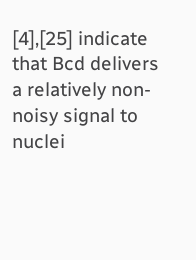[4],[25] indicate that Bcd delivers a relatively non-noisy signal to nuclei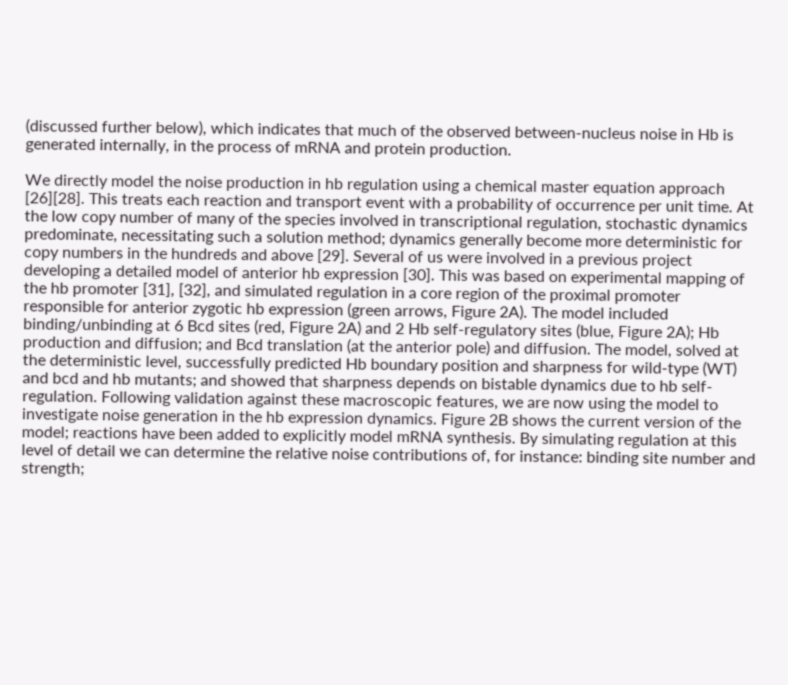(discussed further below), which indicates that much of the observed between-nucleus noise in Hb is generated internally, in the process of mRNA and protein production.

We directly model the noise production in hb regulation using a chemical master equation approach [26][28]. This treats each reaction and transport event with a probability of occurrence per unit time. At the low copy number of many of the species involved in transcriptional regulation, stochastic dynamics predominate, necessitating such a solution method; dynamics generally become more deterministic for copy numbers in the hundreds and above [29]. Several of us were involved in a previous project developing a detailed model of anterior hb expression [30]. This was based on experimental mapping of the hb promoter [31], [32], and simulated regulation in a core region of the proximal promoter responsible for anterior zygotic hb expression (green arrows, Figure 2A). The model included binding/unbinding at 6 Bcd sites (red, Figure 2A) and 2 Hb self-regulatory sites (blue, Figure 2A); Hb production and diffusion; and Bcd translation (at the anterior pole) and diffusion. The model, solved at the deterministic level, successfully predicted Hb boundary position and sharpness for wild-type (WT) and bcd and hb mutants; and showed that sharpness depends on bistable dynamics due to hb self-regulation. Following validation against these macroscopic features, we are now using the model to investigate noise generation in the hb expression dynamics. Figure 2B shows the current version of the model; reactions have been added to explicitly model mRNA synthesis. By simulating regulation at this level of detail we can determine the relative noise contributions of, for instance: binding site number and strength;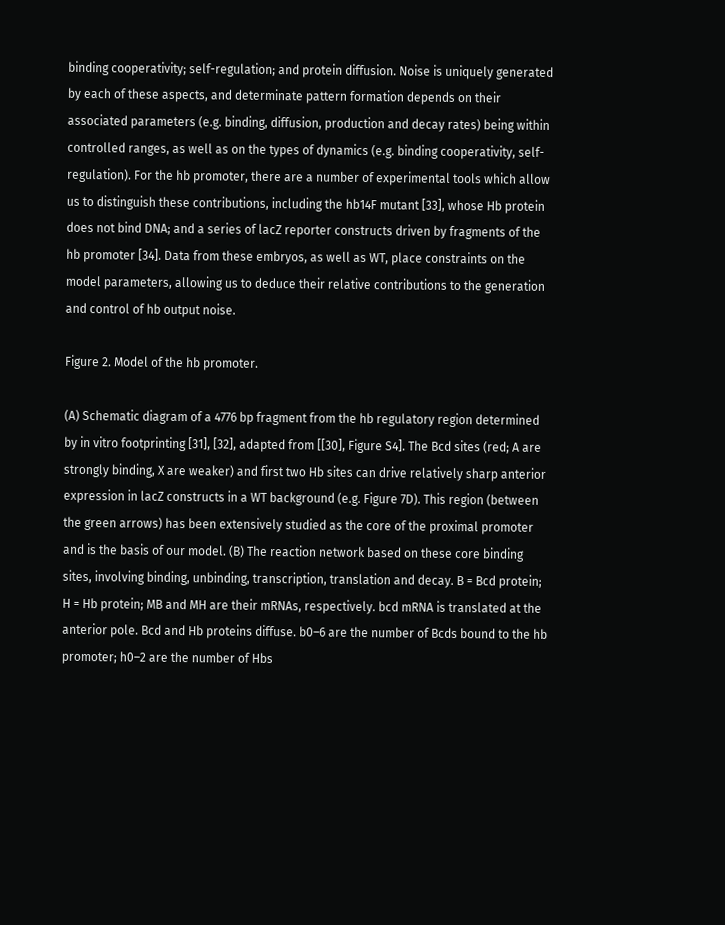binding cooperativity; self-regulation; and protein diffusion. Noise is uniquely generated by each of these aspects, and determinate pattern formation depends on their associated parameters (e.g. binding, diffusion, production and decay rates) being within controlled ranges, as well as on the types of dynamics (e.g. binding cooperativity, self-regulation). For the hb promoter, there are a number of experimental tools which allow us to distinguish these contributions, including the hb14F mutant [33], whose Hb protein does not bind DNA; and a series of lacZ reporter constructs driven by fragments of the hb promoter [34]. Data from these embryos, as well as WT, place constraints on the model parameters, allowing us to deduce their relative contributions to the generation and control of hb output noise.

Figure 2. Model of the hb promoter.

(A) Schematic diagram of a 4776 bp fragment from the hb regulatory region determined by in vitro footprinting [31], [32], adapted from [[30], Figure S4]. The Bcd sites (red; A are strongly binding, X are weaker) and first two Hb sites can drive relatively sharp anterior expression in lacZ constructs in a WT background (e.g. Figure 7D). This region (between the green arrows) has been extensively studied as the core of the proximal promoter and is the basis of our model. (B) The reaction network based on these core binding sites, involving binding, unbinding, transcription, translation and decay. B = Bcd protein; H = Hb protein; MB and MH are their mRNAs, respectively. bcd mRNA is translated at the anterior pole. Bcd and Hb proteins diffuse. b0–6 are the number of Bcds bound to the hb promoter; h0–2 are the number of Hbs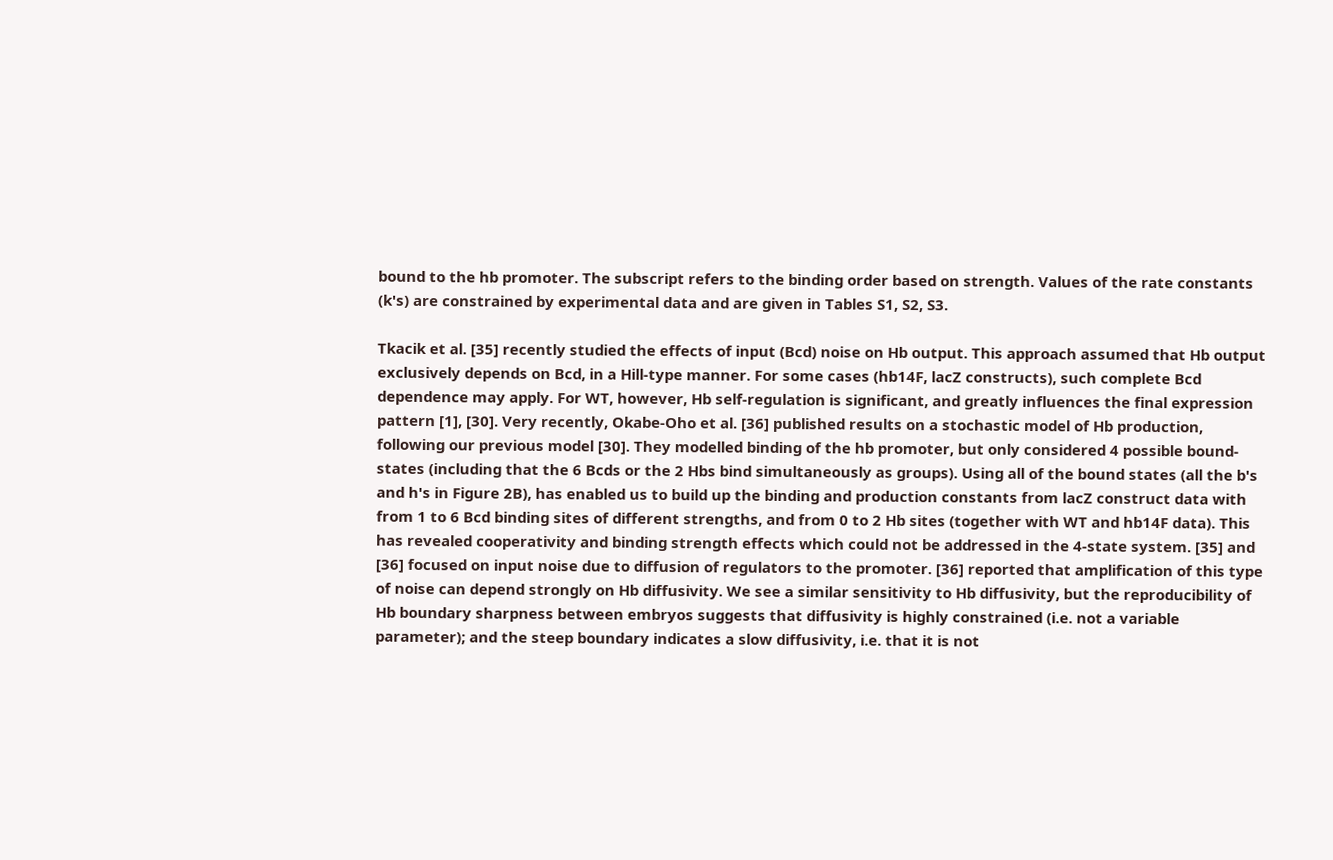bound to the hb promoter. The subscript refers to the binding order based on strength. Values of the rate constants (k's) are constrained by experimental data and are given in Tables S1, S2, S3.

Tkacik et al. [35] recently studied the effects of input (Bcd) noise on Hb output. This approach assumed that Hb output exclusively depends on Bcd, in a Hill-type manner. For some cases (hb14F, lacZ constructs), such complete Bcd dependence may apply. For WT, however, Hb self-regulation is significant, and greatly influences the final expression pattern [1], [30]. Very recently, Okabe-Oho et al. [36] published results on a stochastic model of Hb production, following our previous model [30]. They modelled binding of the hb promoter, but only considered 4 possible bound-states (including that the 6 Bcds or the 2 Hbs bind simultaneously as groups). Using all of the bound states (all the b's and h's in Figure 2B), has enabled us to build up the binding and production constants from lacZ construct data with from 1 to 6 Bcd binding sites of different strengths, and from 0 to 2 Hb sites (together with WT and hb14F data). This has revealed cooperativity and binding strength effects which could not be addressed in the 4-state system. [35] and [36] focused on input noise due to diffusion of regulators to the promoter. [36] reported that amplification of this type of noise can depend strongly on Hb diffusivity. We see a similar sensitivity to Hb diffusivity, but the reproducibility of Hb boundary sharpness between embryos suggests that diffusivity is highly constrained (i.e. not a variable parameter); and the steep boundary indicates a slow diffusivity, i.e. that it is not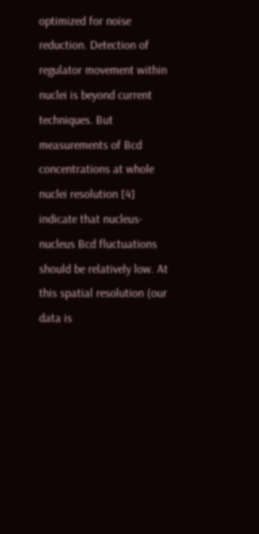optimized for noise reduction. Detection of regulator movement within nuclei is beyond current techniques. But measurements of Bcd concentrations at whole nuclei resolution [4] indicate that nucleus-nucleus Bcd fluctuations should be relatively low. At this spatial resolution (our data is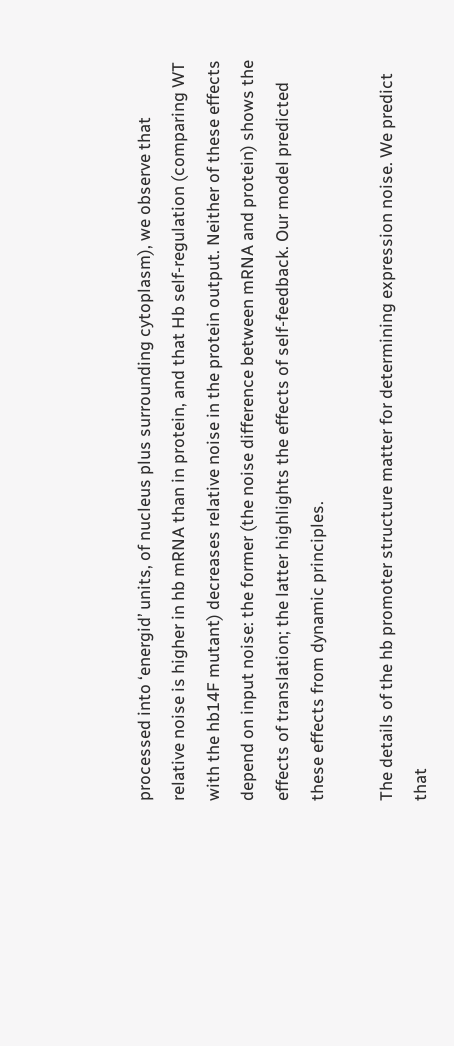processed into ‘energid’ units, of nucleus plus surrounding cytoplasm), we observe that relative noise is higher in hb mRNA than in protein, and that Hb self-regulation (comparing WT with the hb14F mutant) decreases relative noise in the protein output. Neither of these effects depend on input noise: the former (the noise difference between mRNA and protein) shows the effects of translation; the latter highlights the effects of self-feedback. Our model predicted these effects from dynamic principles.

The details of the hb promoter structure matter for determining expression noise. We predict that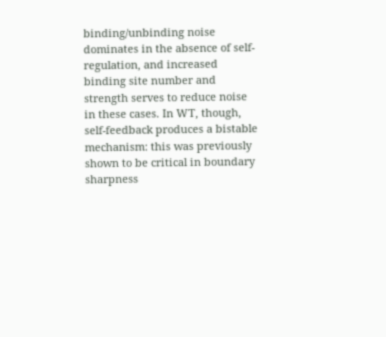binding/unbinding noise dominates in the absence of self-regulation, and increased binding site number and strength serves to reduce noise in these cases. In WT, though, self-feedback produces a bistable mechanism: this was previously shown to be critical in boundary sharpness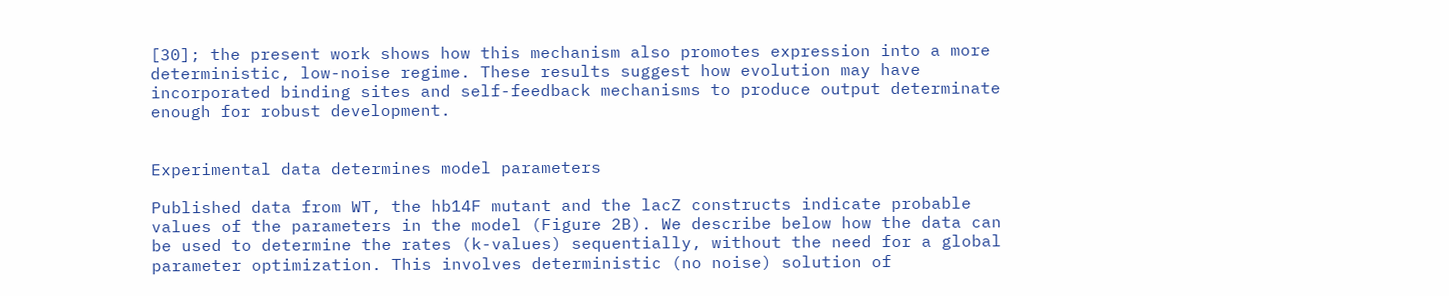[30]; the present work shows how this mechanism also promotes expression into a more deterministic, low-noise regime. These results suggest how evolution may have incorporated binding sites and self-feedback mechanisms to produce output determinate enough for robust development.


Experimental data determines model parameters

Published data from WT, the hb14F mutant and the lacZ constructs indicate probable values of the parameters in the model (Figure 2B). We describe below how the data can be used to determine the rates (k-values) sequentially, without the need for a global parameter optimization. This involves deterministic (no noise) solution of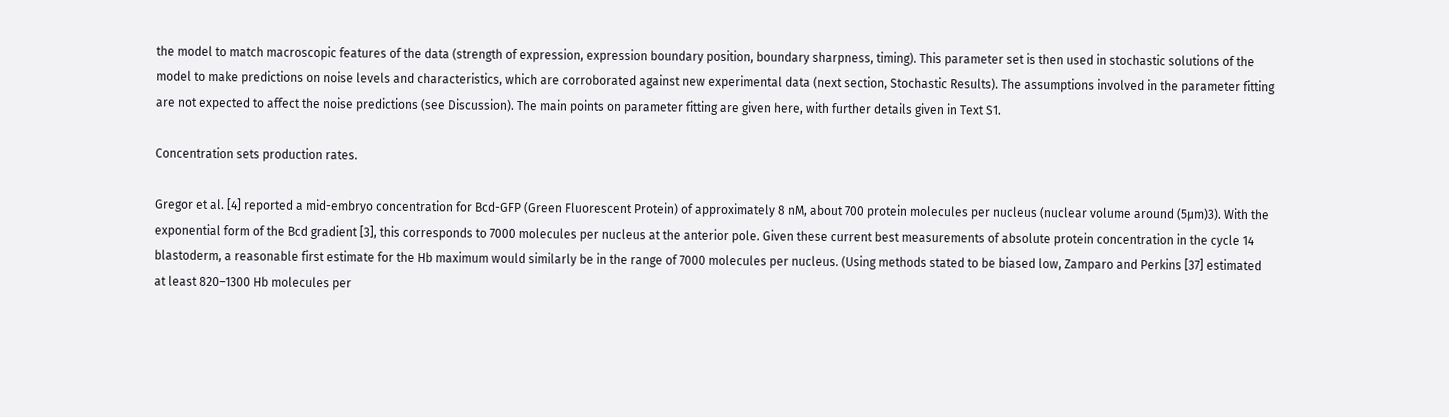the model to match macroscopic features of the data (strength of expression, expression boundary position, boundary sharpness, timing). This parameter set is then used in stochastic solutions of the model to make predictions on noise levels and characteristics, which are corroborated against new experimental data (next section, Stochastic Results). The assumptions involved in the parameter fitting are not expected to affect the noise predictions (see Discussion). The main points on parameter fitting are given here, with further details given in Text S1.

Concentration sets production rates.

Gregor et al. [4] reported a mid-embryo concentration for Bcd-GFP (Green Fluorescent Protein) of approximately 8 nM, about 700 protein molecules per nucleus (nuclear volume around (5µm)3). With the exponential form of the Bcd gradient [3], this corresponds to 7000 molecules per nucleus at the anterior pole. Given these current best measurements of absolute protein concentration in the cycle 14 blastoderm, a reasonable first estimate for the Hb maximum would similarly be in the range of 7000 molecules per nucleus. (Using methods stated to be biased low, Zamparo and Perkins [37] estimated at least 820–1300 Hb molecules per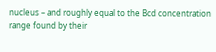nucleus – and roughly equal to the Bcd concentration range found by their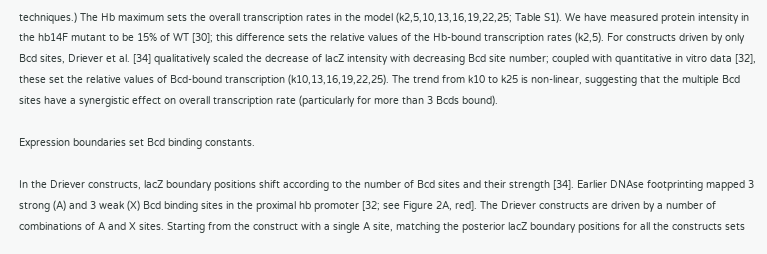techniques.) The Hb maximum sets the overall transcription rates in the model (k2,5,10,13,16,19,22,25; Table S1). We have measured protein intensity in the hb14F mutant to be 15% of WT [30]; this difference sets the relative values of the Hb-bound transcription rates (k2,5). For constructs driven by only Bcd sites, Driever et al. [34] qualitatively scaled the decrease of lacZ intensity with decreasing Bcd site number; coupled with quantitative in vitro data [32], these set the relative values of Bcd-bound transcription (k10,13,16,19,22,25). The trend from k10 to k25 is non-linear, suggesting that the multiple Bcd sites have a synergistic effect on overall transcription rate (particularly for more than 3 Bcds bound).

Expression boundaries set Bcd binding constants.

In the Driever constructs, lacZ boundary positions shift according to the number of Bcd sites and their strength [34]. Earlier DNAse footprinting mapped 3 strong (A) and 3 weak (X) Bcd binding sites in the proximal hb promoter [32; see Figure 2A, red]. The Driever constructs are driven by a number of combinations of A and X sites. Starting from the construct with a single A site, matching the posterior lacZ boundary positions for all the constructs sets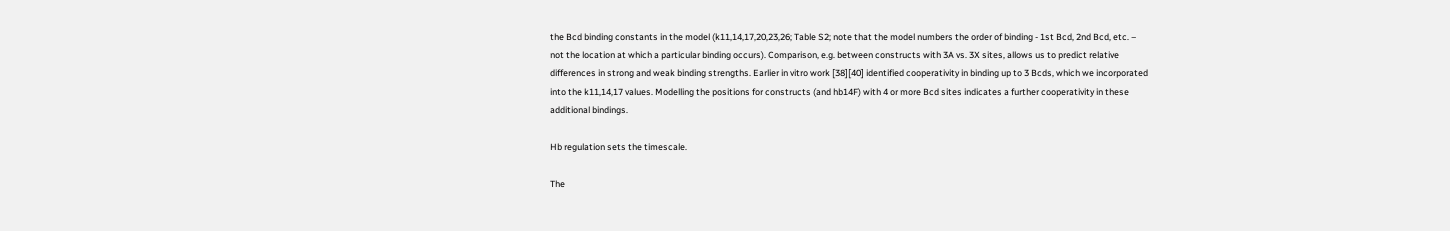the Bcd binding constants in the model (k11,14,17,20,23,26; Table S2; note that the model numbers the order of binding - 1st Bcd, 2nd Bcd, etc. – not the location at which a particular binding occurs). Comparison, e.g. between constructs with 3A vs. 3X sites, allows us to predict relative differences in strong and weak binding strengths. Earlier in vitro work [38][40] identified cooperativity in binding up to 3 Bcds, which we incorporated into the k11,14,17 values. Modelling the positions for constructs (and hb14F) with 4 or more Bcd sites indicates a further cooperativity in these additional bindings.

Hb regulation sets the timescale.

The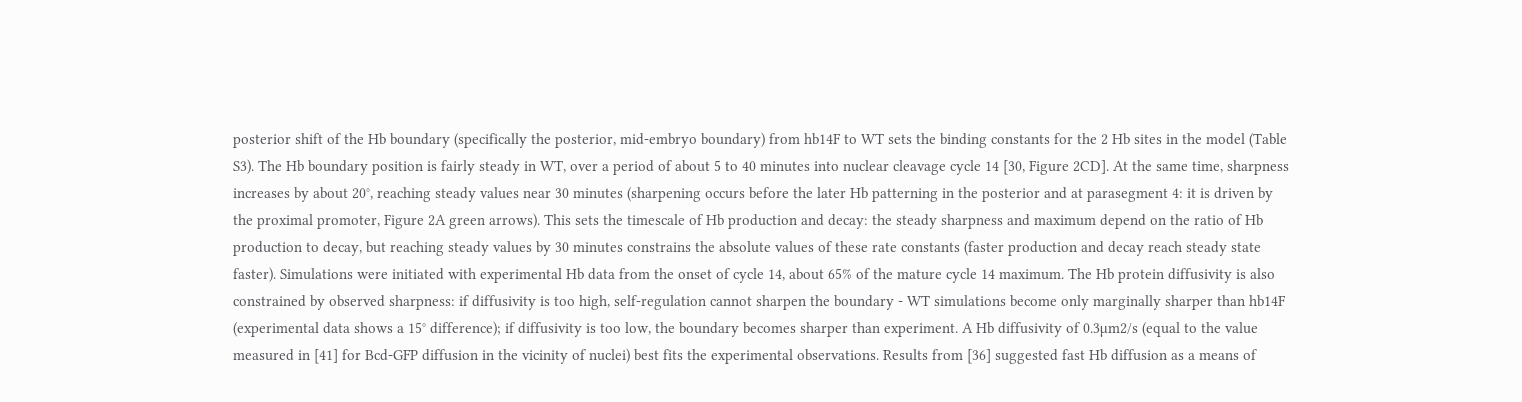posterior shift of the Hb boundary (specifically the posterior, mid-embryo boundary) from hb14F to WT sets the binding constants for the 2 Hb sites in the model (Table S3). The Hb boundary position is fairly steady in WT, over a period of about 5 to 40 minutes into nuclear cleavage cycle 14 [30, Figure 2CD]. At the same time, sharpness increases by about 20°, reaching steady values near 30 minutes (sharpening occurs before the later Hb patterning in the posterior and at parasegment 4: it is driven by the proximal promoter, Figure 2A green arrows). This sets the timescale of Hb production and decay: the steady sharpness and maximum depend on the ratio of Hb production to decay, but reaching steady values by 30 minutes constrains the absolute values of these rate constants (faster production and decay reach steady state faster). Simulations were initiated with experimental Hb data from the onset of cycle 14, about 65% of the mature cycle 14 maximum. The Hb protein diffusivity is also constrained by observed sharpness: if diffusivity is too high, self-regulation cannot sharpen the boundary - WT simulations become only marginally sharper than hb14F (experimental data shows a 15° difference); if diffusivity is too low, the boundary becomes sharper than experiment. A Hb diffusivity of 0.3µm2/s (equal to the value measured in [41] for Bcd-GFP diffusion in the vicinity of nuclei) best fits the experimental observations. Results from [36] suggested fast Hb diffusion as a means of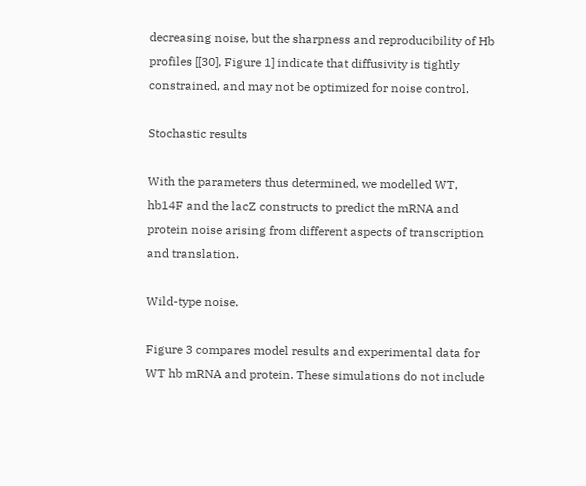decreasing noise, but the sharpness and reproducibility of Hb profiles [[30], Figure 1] indicate that diffusivity is tightly constrained, and may not be optimized for noise control.

Stochastic results

With the parameters thus determined, we modelled WT, hb14F and the lacZ constructs to predict the mRNA and protein noise arising from different aspects of transcription and translation.

Wild-type noise.

Figure 3 compares model results and experimental data for WT hb mRNA and protein. These simulations do not include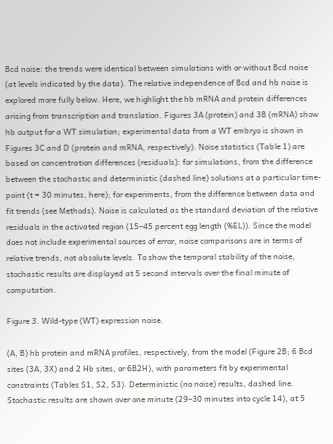Bcd noise: the trends were identical between simulations with or without Bcd noise (at levels indicated by the data). The relative independence of Bcd and hb noise is explored more fully below. Here, we highlight the hb mRNA and protein differences arising from transcription and translation. Figures 3A (protein) and 3B (mRNA) show hb output for a WT simulation; experimental data from a WT embryo is shown in Figures 3C and D (protein and mRNA, respectively). Noise statistics (Table 1) are based on concentration differences (residuals): for simulations, from the difference between the stochastic and deterministic (dashed line) solutions at a particular time-point (t = 30 minutes, here); for experiments, from the difference between data and fit trends (see Methods). Noise is calculated as the standard deviation of the relative residuals in the activated region (15–45 percent egg length (%EL)). Since the model does not include experimental sources of error, noise comparisons are in terms of relative trends, not absolute levels. To show the temporal stability of the noise, stochastic results are displayed at 5 second intervals over the final minute of computation.

Figure 3. Wild-type (WT) expression noise.

(A, B) hb protein and mRNA profiles, respectively, from the model (Figure 2B; 6 Bcd sites (3A, 3X) and 2 Hb sites, or 6B2H), with parameters fit by experimental constraints (Tables S1, S2, S3). Deterministic (no noise) results, dashed line. Stochastic results are shown over one minute (29–30 minutes into cycle 14), at 5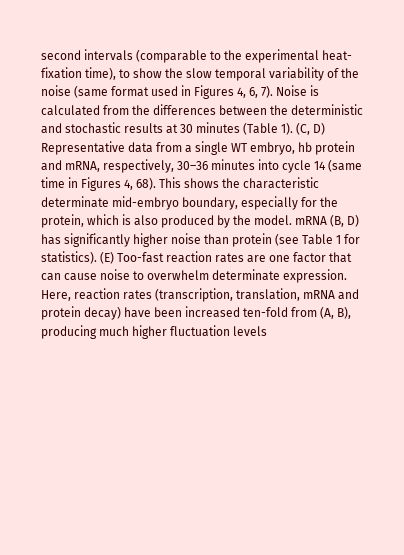second intervals (comparable to the experimental heat-fixation time), to show the slow temporal variability of the noise (same format used in Figures 4, 6, 7). Noise is calculated from the differences between the deterministic and stochastic results at 30 minutes (Table 1). (C, D) Representative data from a single WT embryo, hb protein and mRNA, respectively, 30–36 minutes into cycle 14 (same time in Figures 4, 68). This shows the characteristic determinate mid-embryo boundary, especially for the protein, which is also produced by the model. mRNA (B, D) has significantly higher noise than protein (see Table 1 for statistics). (E) Too-fast reaction rates are one factor that can cause noise to overwhelm determinate expression. Here, reaction rates (transcription, translation, mRNA and protein decay) have been increased ten-fold from (A, B), producing much higher fluctuation levels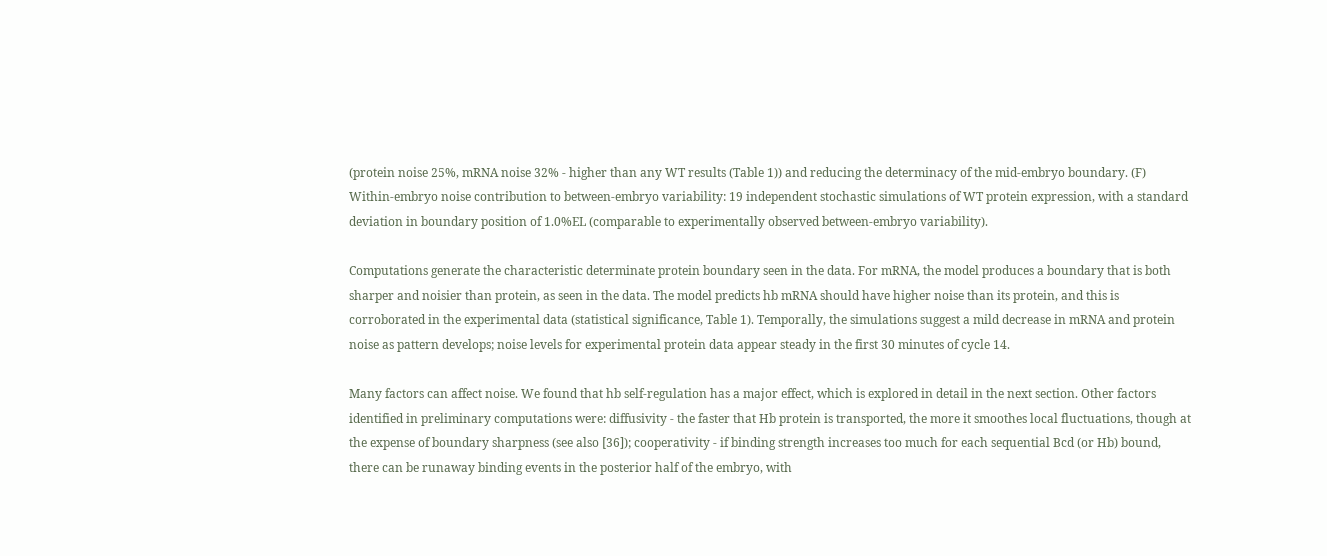(protein noise 25%, mRNA noise 32% - higher than any WT results (Table 1)) and reducing the determinacy of the mid-embryo boundary. (F) Within-embryo noise contribution to between-embryo variability: 19 independent stochastic simulations of WT protein expression, with a standard deviation in boundary position of 1.0%EL (comparable to experimentally observed between-embryo variability).

Computations generate the characteristic determinate protein boundary seen in the data. For mRNA, the model produces a boundary that is both sharper and noisier than protein, as seen in the data. The model predicts hb mRNA should have higher noise than its protein, and this is corroborated in the experimental data (statistical significance, Table 1). Temporally, the simulations suggest a mild decrease in mRNA and protein noise as pattern develops; noise levels for experimental protein data appear steady in the first 30 minutes of cycle 14.

Many factors can affect noise. We found that hb self-regulation has a major effect, which is explored in detail in the next section. Other factors identified in preliminary computations were: diffusivity - the faster that Hb protein is transported, the more it smoothes local fluctuations, though at the expense of boundary sharpness (see also [36]); cooperativity - if binding strength increases too much for each sequential Bcd (or Hb) bound, there can be runaway binding events in the posterior half of the embryo, with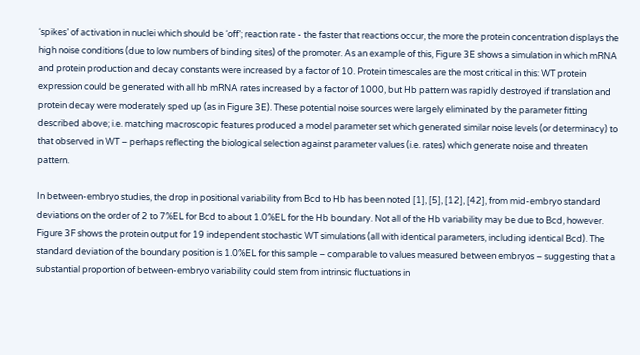‘spikes’ of activation in nuclei which should be ‘off’; reaction rate - the faster that reactions occur, the more the protein concentration displays the high noise conditions (due to low numbers of binding sites) of the promoter. As an example of this, Figure 3E shows a simulation in which mRNA and protein production and decay constants were increased by a factor of 10. Protein timescales are the most critical in this: WT protein expression could be generated with all hb mRNA rates increased by a factor of 1000, but Hb pattern was rapidly destroyed if translation and protein decay were moderately sped up (as in Figure 3E). These potential noise sources were largely eliminated by the parameter fitting described above; i.e. matching macroscopic features produced a model parameter set which generated similar noise levels (or determinacy) to that observed in WT – perhaps reflecting the biological selection against parameter values (i.e. rates) which generate noise and threaten pattern.

In between-embryo studies, the drop in positional variability from Bcd to Hb has been noted [1], [5], [12], [42], from mid-embryo standard deviations on the order of 2 to 7%EL for Bcd to about 1.0%EL for the Hb boundary. Not all of the Hb variability may be due to Bcd, however. Figure 3F shows the protein output for 19 independent stochastic WT simulations (all with identical parameters, including identical Bcd). The standard deviation of the boundary position is 1.0%EL for this sample – comparable to values measured between embryos – suggesting that a substantial proportion of between-embryo variability could stem from intrinsic fluctuations in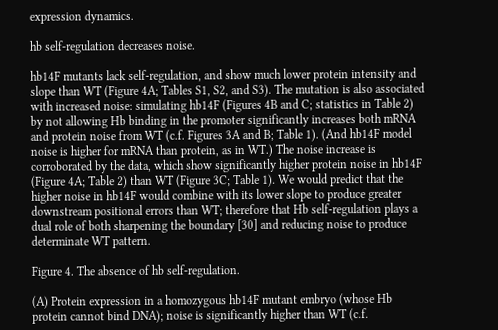expression dynamics.

hb self-regulation decreases noise.

hb14F mutants lack self-regulation, and show much lower protein intensity and slope than WT (Figure 4A; Tables S1, S2, and S3). The mutation is also associated with increased noise: simulating hb14F (Figures 4B and C; statistics in Table 2) by not allowing Hb binding in the promoter significantly increases both mRNA and protein noise from WT (c.f. Figures 3A and B; Table 1). (And hb14F model noise is higher for mRNA than protein, as in WT.) The noise increase is corroborated by the data, which show significantly higher protein noise in hb14F (Figure 4A; Table 2) than WT (Figure 3C; Table 1). We would predict that the higher noise in hb14F would combine with its lower slope to produce greater downstream positional errors than WT; therefore that Hb self-regulation plays a dual role of both sharpening the boundary [30] and reducing noise to produce determinate WT pattern.

Figure 4. The absence of hb self-regulation.

(A) Protein expression in a homozygous hb14F mutant embryo (whose Hb protein cannot bind DNA); noise is significantly higher than WT (c.f.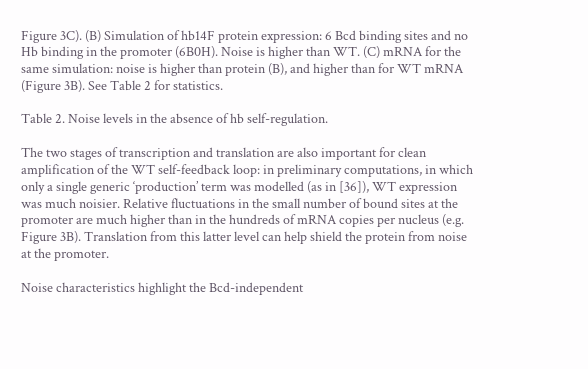Figure 3C). (B) Simulation of hb14F protein expression: 6 Bcd binding sites and no Hb binding in the promoter (6B0H). Noise is higher than WT. (C) mRNA for the same simulation: noise is higher than protein (B), and higher than for WT mRNA (Figure 3B). See Table 2 for statistics.

Table 2. Noise levels in the absence of hb self-regulation.

The two stages of transcription and translation are also important for clean amplification of the WT self-feedback loop: in preliminary computations, in which only a single generic ‘production’ term was modelled (as in [36]), WT expression was much noisier. Relative fluctuations in the small number of bound sites at the promoter are much higher than in the hundreds of mRNA copies per nucleus (e.g. Figure 3B). Translation from this latter level can help shield the protein from noise at the promoter.

Noise characteristics highlight the Bcd-independent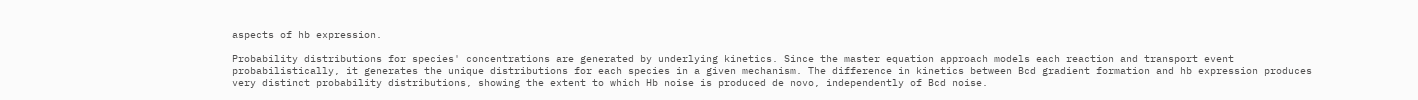aspects of hb expression.

Probability distributions for species' concentrations are generated by underlying kinetics. Since the master equation approach models each reaction and transport event probabilistically, it generates the unique distributions for each species in a given mechanism. The difference in kinetics between Bcd gradient formation and hb expression produces very distinct probability distributions, showing the extent to which Hb noise is produced de novo, independently of Bcd noise.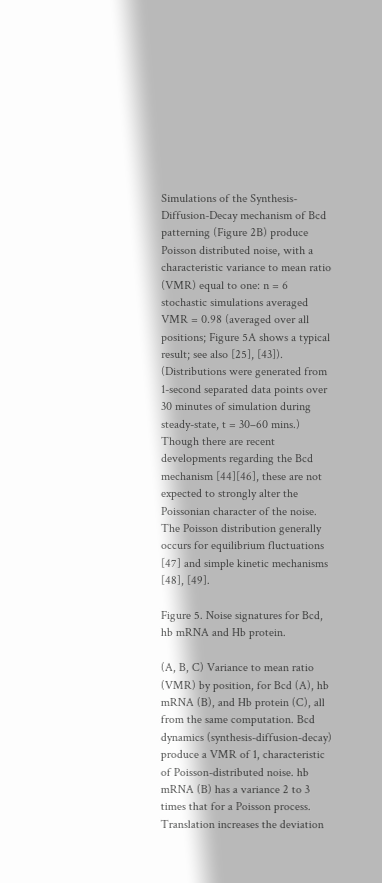Simulations of the Synthesis-Diffusion-Decay mechanism of Bcd patterning (Figure 2B) produce Poisson distributed noise, with a characteristic variance to mean ratio (VMR) equal to one: n = 6 stochastic simulations averaged VMR = 0.98 (averaged over all positions; Figure 5A shows a typical result; see also [25], [43]). (Distributions were generated from 1-second separated data points over 30 minutes of simulation during steady-state, t = 30–60 mins.) Though there are recent developments regarding the Bcd mechanism [44][46], these are not expected to strongly alter the Poissonian character of the noise. The Poisson distribution generally occurs for equilibrium fluctuations [47] and simple kinetic mechanisms [48], [49].

Figure 5. Noise signatures for Bcd, hb mRNA and Hb protein.

(A, B, C) Variance to mean ratio (VMR) by position, for Bcd (A), hb mRNA (B), and Hb protein (C), all from the same computation. Bcd dynamics (synthesis-diffusion-decay) produce a VMR of 1, characteristic of Poisson-distributed noise. hb mRNA (B) has a variance 2 to 3 times that for a Poisson process. Translation increases the deviation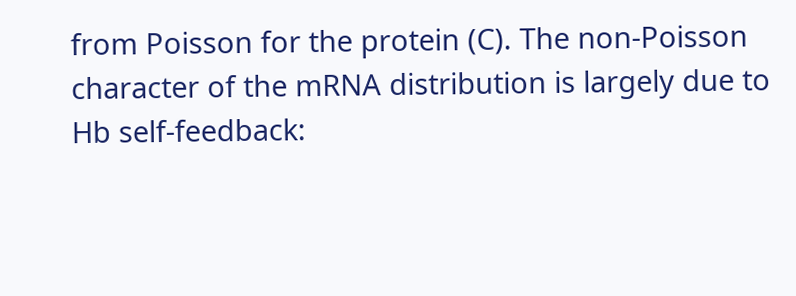from Poisson for the protein (C). The non-Poisson character of the mRNA distribution is largely due to Hb self-feedback: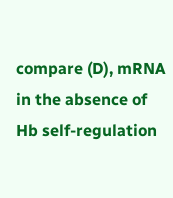compare (D), mRNA in the absence of Hb self-regulation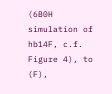(6B0H simulation of hb14F, c.f. Figure 4), to (F),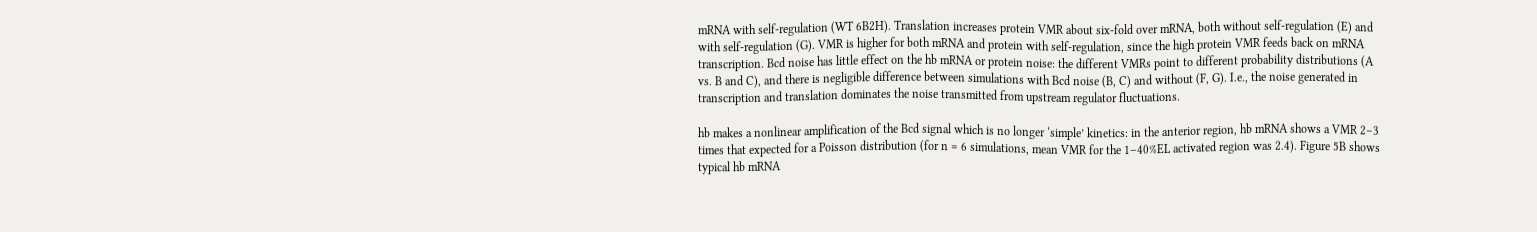mRNA with self-regulation (WT 6B2H). Translation increases protein VMR about six-fold over mRNA, both without self-regulation (E) and with self-regulation (G). VMR is higher for both mRNA and protein with self-regulation, since the high protein VMR feeds back on mRNA transcription. Bcd noise has little effect on the hb mRNA or protein noise: the different VMRs point to different probability distributions (A vs. B and C), and there is negligible difference between simulations with Bcd noise (B, C) and without (F, G). I.e., the noise generated in transcription and translation dominates the noise transmitted from upstream regulator fluctuations.

hb makes a nonlinear amplification of the Bcd signal which is no longer ‘simple’ kinetics: in the anterior region, hb mRNA shows a VMR 2–3 times that expected for a Poisson distribution (for n = 6 simulations, mean VMR for the 1–40%EL activated region was 2.4). Figure 5B shows typical hb mRNA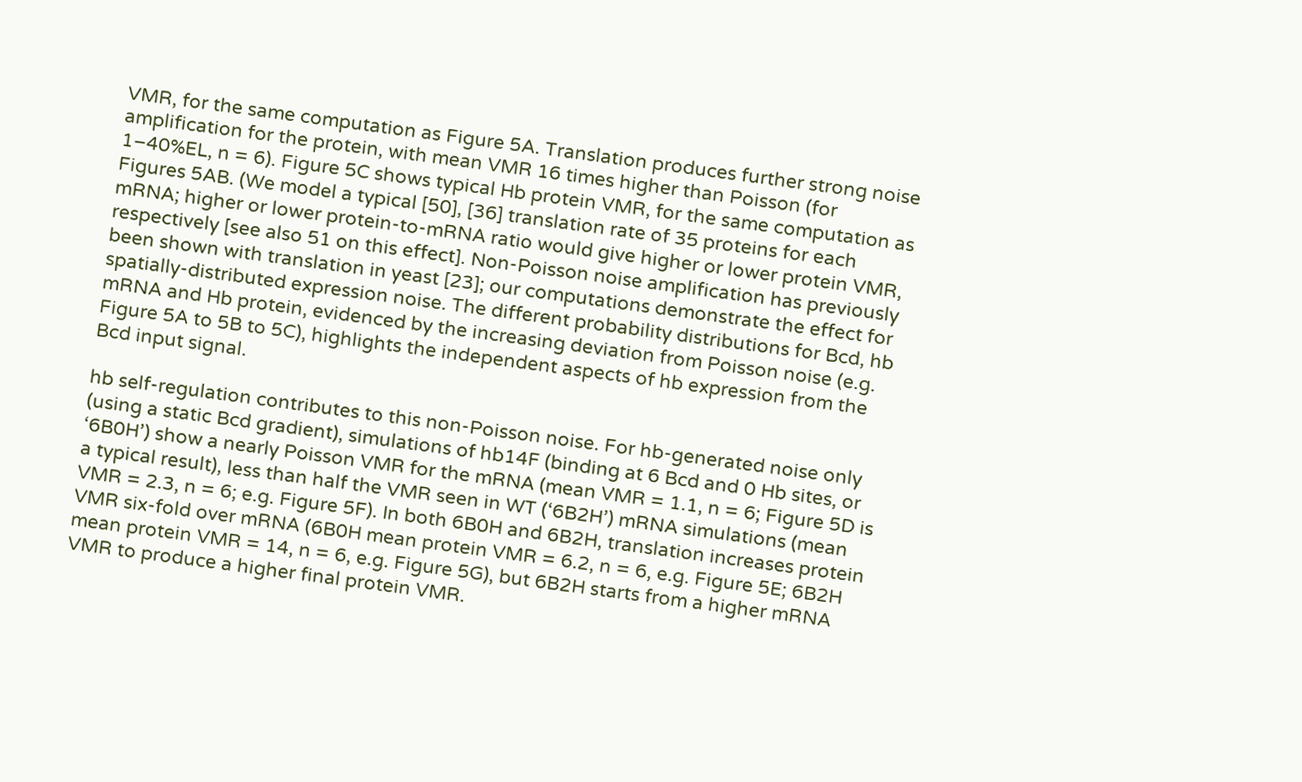VMR, for the same computation as Figure 5A. Translation produces further strong noise amplification for the protein, with mean VMR 16 times higher than Poisson (for 1–40%EL, n = 6). Figure 5C shows typical Hb protein VMR, for the same computation as Figures 5AB. (We model a typical [50], [36] translation rate of 35 proteins for each mRNA; higher or lower protein-to-mRNA ratio would give higher or lower protein VMR, respectively [see also 51 on this effect]. Non-Poisson noise amplification has previously been shown with translation in yeast [23]; our computations demonstrate the effect for spatially-distributed expression noise. The different probability distributions for Bcd, hb mRNA and Hb protein, evidenced by the increasing deviation from Poisson noise (e.g. Figure 5A to 5B to 5C), highlights the independent aspects of hb expression from the Bcd input signal.

hb self-regulation contributes to this non-Poisson noise. For hb-generated noise only (using a static Bcd gradient), simulations of hb14F (binding at 6 Bcd and 0 Hb sites, or ‘6B0H’) show a nearly Poisson VMR for the mRNA (mean VMR = 1.1, n = 6; Figure 5D is a typical result), less than half the VMR seen in WT (‘6B2H’) mRNA simulations (mean VMR = 2.3, n = 6; e.g. Figure 5F). In both 6B0H and 6B2H, translation increases protein VMR six-fold over mRNA (6B0H mean protein VMR = 6.2, n = 6, e.g. Figure 5E; 6B2H mean protein VMR = 14, n = 6, e.g. Figure 5G), but 6B2H starts from a higher mRNA VMR to produce a higher final protein VMR.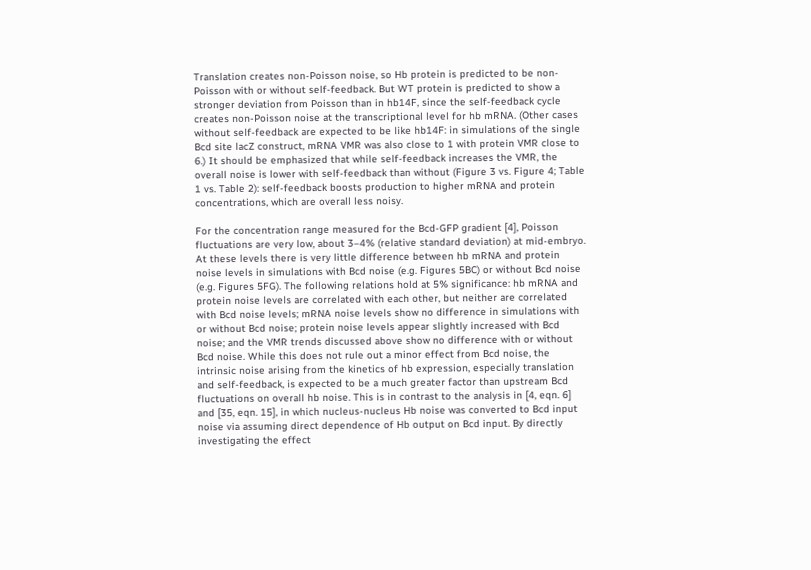Translation creates non-Poisson noise, so Hb protein is predicted to be non-Poisson with or without self-feedback. But WT protein is predicted to show a stronger deviation from Poisson than in hb14F, since the self-feedback cycle creates non-Poisson noise at the transcriptional level for hb mRNA. (Other cases without self-feedback are expected to be like hb14F: in simulations of the single Bcd site lacZ construct, mRNA VMR was also close to 1 with protein VMR close to 6.) It should be emphasized that while self-feedback increases the VMR, the overall noise is lower with self-feedback than without (Figure 3 vs. Figure 4; Table 1 vs. Table 2): self-feedback boosts production to higher mRNA and protein concentrations, which are overall less noisy.

For the concentration range measured for the Bcd-GFP gradient [4], Poisson fluctuations are very low, about 3–4% (relative standard deviation) at mid-embryo. At these levels there is very little difference between hb mRNA and protein noise levels in simulations with Bcd noise (e.g. Figures 5BC) or without Bcd noise (e.g. Figures 5FG). The following relations hold at 5% significance: hb mRNA and protein noise levels are correlated with each other, but neither are correlated with Bcd noise levels; mRNA noise levels show no difference in simulations with or without Bcd noise; protein noise levels appear slightly increased with Bcd noise; and the VMR trends discussed above show no difference with or without Bcd noise. While this does not rule out a minor effect from Bcd noise, the intrinsic noise arising from the kinetics of hb expression, especially translation and self-feedback, is expected to be a much greater factor than upstream Bcd fluctuations on overall hb noise. This is in contrast to the analysis in [4, eqn. 6] and [35, eqn. 15], in which nucleus-nucleus Hb noise was converted to Bcd input noise via assuming direct dependence of Hb output on Bcd input. By directly investigating the effect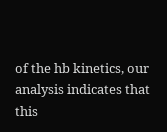of the hb kinetics, our analysis indicates that this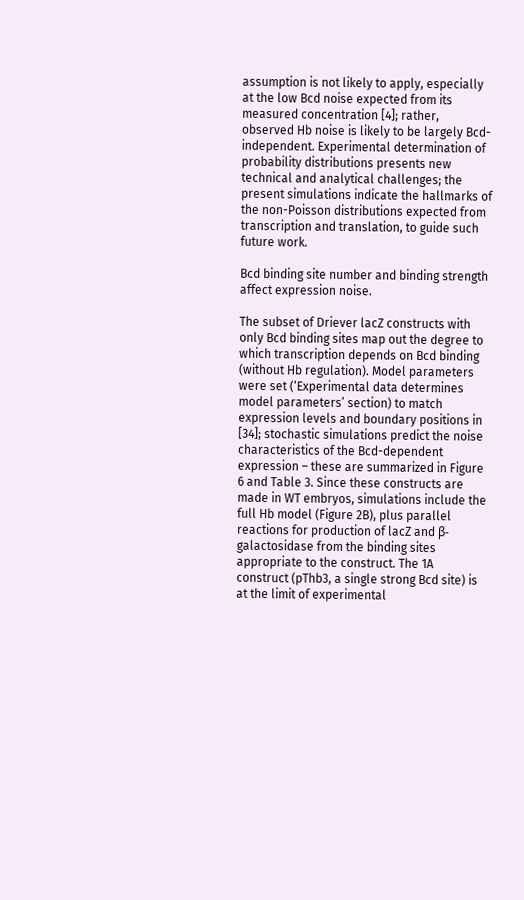assumption is not likely to apply, especially at the low Bcd noise expected from its measured concentration [4]; rather, observed Hb noise is likely to be largely Bcd-independent. Experimental determination of probability distributions presents new technical and analytical challenges; the present simulations indicate the hallmarks of the non-Poisson distributions expected from transcription and translation, to guide such future work.

Bcd binding site number and binding strength affect expression noise.

The subset of Driever lacZ constructs with only Bcd binding sites map out the degree to which transcription depends on Bcd binding (without Hb regulation). Model parameters were set (‘Experimental data determines model parameters’ section) to match expression levels and boundary positions in [34]; stochastic simulations predict the noise characteristics of the Bcd-dependent expression – these are summarized in Figure 6 and Table 3. Since these constructs are made in WT embryos, simulations include the full Hb model (Figure 2B), plus parallel reactions for production of lacZ and β-galactosidase from the binding sites appropriate to the construct. The 1A construct (pThb3, a single strong Bcd site) is at the limit of experimental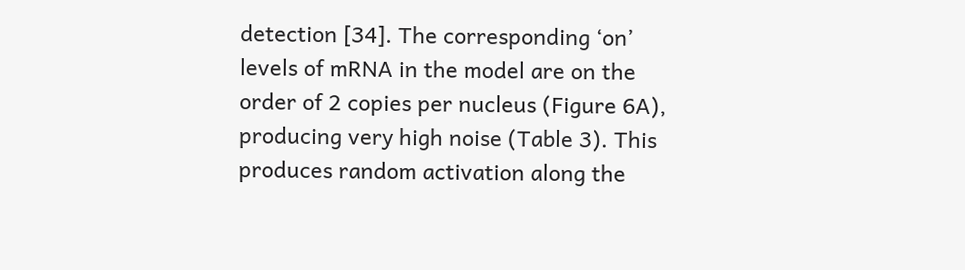detection [34]. The corresponding ‘on’ levels of mRNA in the model are on the order of 2 copies per nucleus (Figure 6A), producing very high noise (Table 3). This produces random activation along the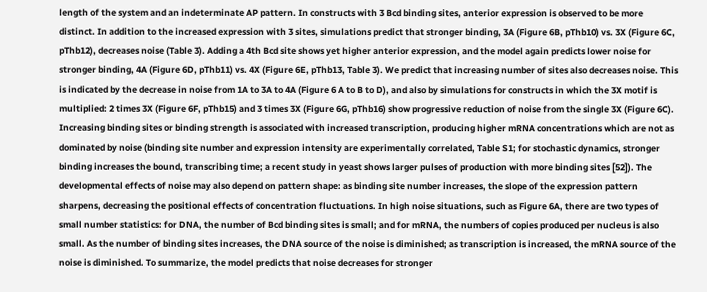length of the system and an indeterminate AP pattern. In constructs with 3 Bcd binding sites, anterior expression is observed to be more distinct. In addition to the increased expression with 3 sites, simulations predict that stronger binding, 3A (Figure 6B, pThb10) vs. 3X (Figure 6C, pThb12), decreases noise (Table 3). Adding a 4th Bcd site shows yet higher anterior expression, and the model again predicts lower noise for stronger binding, 4A (Figure 6D, pThb11) vs. 4X (Figure 6E, pThb13, Table 3). We predict that increasing number of sites also decreases noise. This is indicated by the decrease in noise from 1A to 3A to 4A (Figure 6 A to B to D), and also by simulations for constructs in which the 3X motif is multiplied: 2 times 3X (Figure 6F, pThb15) and 3 times 3X (Figure 6G, pThb16) show progressive reduction of noise from the single 3X (Figure 6C). Increasing binding sites or binding strength is associated with increased transcription, producing higher mRNA concentrations which are not as dominated by noise (binding site number and expression intensity are experimentally correlated, Table S1; for stochastic dynamics, stronger binding increases the bound, transcribing time; a recent study in yeast shows larger pulses of production with more binding sites [52]). The developmental effects of noise may also depend on pattern shape: as binding site number increases, the slope of the expression pattern sharpens, decreasing the positional effects of concentration fluctuations. In high noise situations, such as Figure 6A, there are two types of small number statistics: for DNA, the number of Bcd binding sites is small; and for mRNA, the numbers of copies produced per nucleus is also small. As the number of binding sites increases, the DNA source of the noise is diminished; as transcription is increased, the mRNA source of the noise is diminished. To summarize, the model predicts that noise decreases for stronger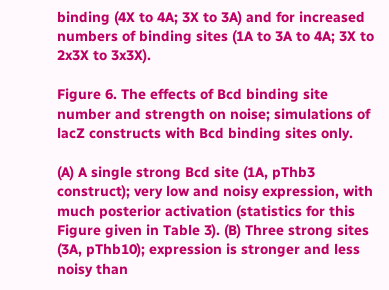binding (4X to 4A; 3X to 3A) and for increased numbers of binding sites (1A to 3A to 4A; 3X to 2x3X to 3x3X).

Figure 6. The effects of Bcd binding site number and strength on noise; simulations of lacZ constructs with Bcd binding sites only.

(A) A single strong Bcd site (1A, pThb3 construct); very low and noisy expression, with much posterior activation (statistics for this Figure given in Table 3). (B) Three strong sites (3A, pThb10); expression is stronger and less noisy than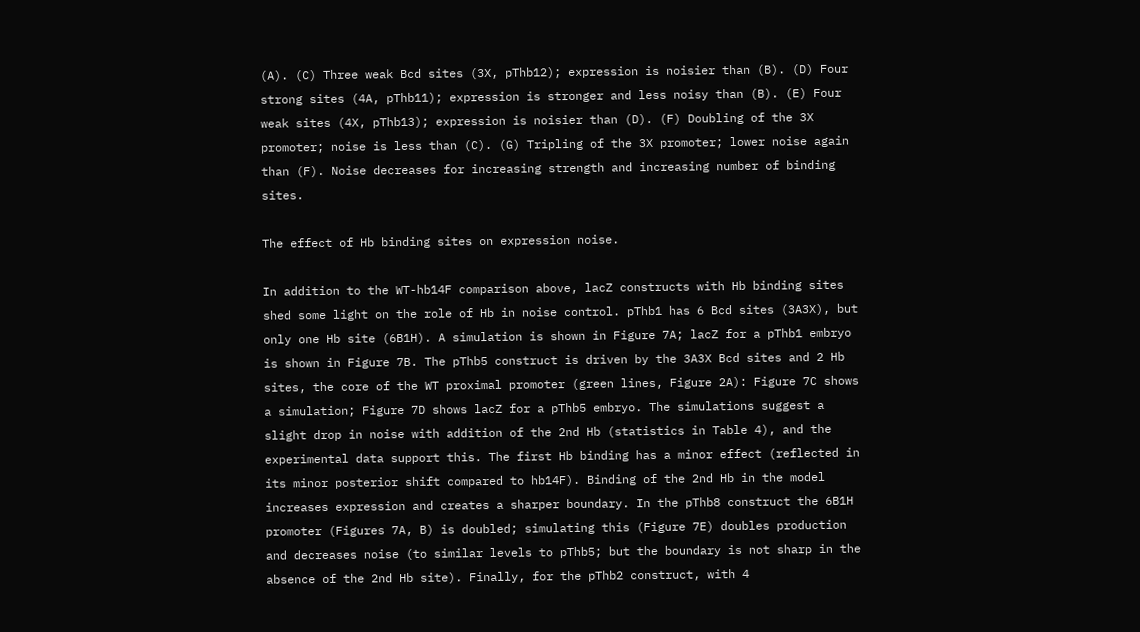(A). (C) Three weak Bcd sites (3X, pThb12); expression is noisier than (B). (D) Four strong sites (4A, pThb11); expression is stronger and less noisy than (B). (E) Four weak sites (4X, pThb13); expression is noisier than (D). (F) Doubling of the 3X promoter; noise is less than (C). (G) Tripling of the 3X promoter; lower noise again than (F). Noise decreases for increasing strength and increasing number of binding sites.

The effect of Hb binding sites on expression noise.

In addition to the WT-hb14F comparison above, lacZ constructs with Hb binding sites shed some light on the role of Hb in noise control. pThb1 has 6 Bcd sites (3A3X), but only one Hb site (6B1H). A simulation is shown in Figure 7A; lacZ for a pThb1 embryo is shown in Figure 7B. The pThb5 construct is driven by the 3A3X Bcd sites and 2 Hb sites, the core of the WT proximal promoter (green lines, Figure 2A): Figure 7C shows a simulation; Figure 7D shows lacZ for a pThb5 embryo. The simulations suggest a slight drop in noise with addition of the 2nd Hb (statistics in Table 4), and the experimental data support this. The first Hb binding has a minor effect (reflected in its minor posterior shift compared to hb14F). Binding of the 2nd Hb in the model increases expression and creates a sharper boundary. In the pThb8 construct the 6B1H promoter (Figures 7A, B) is doubled; simulating this (Figure 7E) doubles production and decreases noise (to similar levels to pThb5; but the boundary is not sharp in the absence of the 2nd Hb site). Finally, for the pThb2 construct, with 4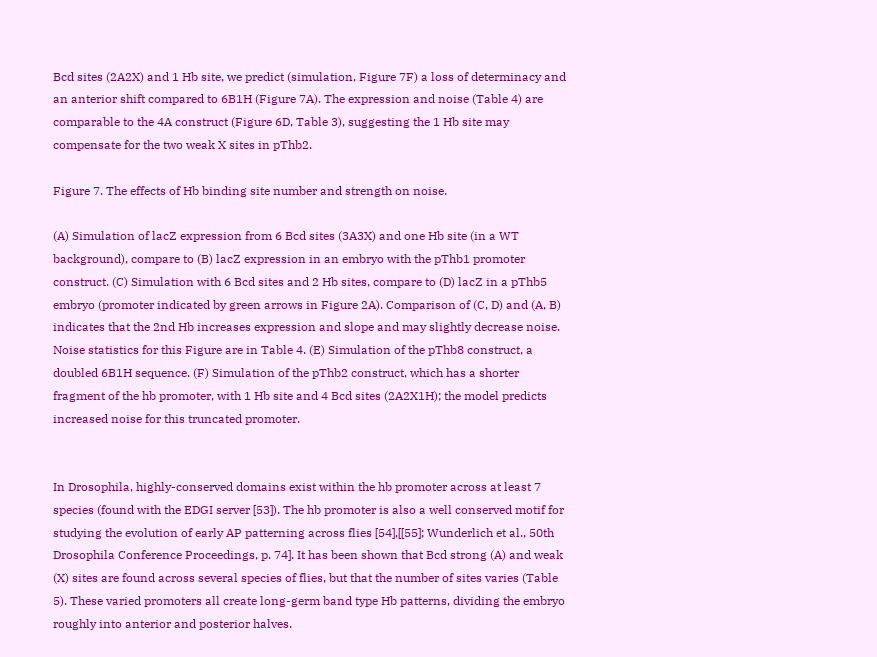Bcd sites (2A2X) and 1 Hb site, we predict (simulation, Figure 7F) a loss of determinacy and an anterior shift compared to 6B1H (Figure 7A). The expression and noise (Table 4) are comparable to the 4A construct (Figure 6D, Table 3), suggesting the 1 Hb site may compensate for the two weak X sites in pThb2.

Figure 7. The effects of Hb binding site number and strength on noise.

(A) Simulation of lacZ expression from 6 Bcd sites (3A3X) and one Hb site (in a WT background), compare to (B) lacZ expression in an embryo with the pThb1 promoter construct. (C) Simulation with 6 Bcd sites and 2 Hb sites, compare to (D) lacZ in a pThb5 embryo (promoter indicated by green arrows in Figure 2A). Comparison of (C, D) and (A, B) indicates that the 2nd Hb increases expression and slope and may slightly decrease noise. Noise statistics for this Figure are in Table 4. (E) Simulation of the pThb8 construct, a doubled 6B1H sequence. (F) Simulation of the pThb2 construct, which has a shorter fragment of the hb promoter, with 1 Hb site and 4 Bcd sites (2A2X1H); the model predicts increased noise for this truncated promoter.


In Drosophila, highly-conserved domains exist within the hb promoter across at least 7 species (found with the EDGI server [53]). The hb promoter is also a well conserved motif for studying the evolution of early AP patterning across flies [54],[[55]; Wunderlich et al., 50th Drosophila Conference Proceedings, p. 74]. It has been shown that Bcd strong (A) and weak (X) sites are found across several species of flies, but that the number of sites varies (Table 5). These varied promoters all create long-germ band type Hb patterns, dividing the embryo roughly into anterior and posterior halves.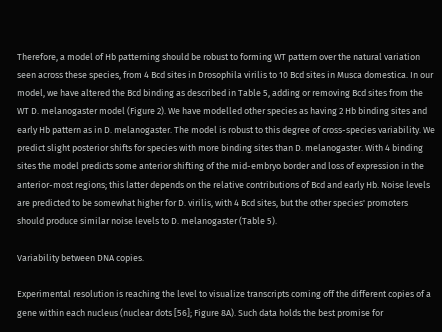Therefore, a model of Hb patterning should be robust to forming WT pattern over the natural variation seen across these species, from 4 Bcd sites in Drosophila virilis to 10 Bcd sites in Musca domestica. In our model, we have altered the Bcd binding as described in Table 5, adding or removing Bcd sites from the WT D. melanogaster model (Figure 2). We have modelled other species as having 2 Hb binding sites and early Hb pattern as in D. melanogaster. The model is robust to this degree of cross-species variability. We predict slight posterior shifts for species with more binding sites than D. melanogaster. With 4 binding sites the model predicts some anterior shifting of the mid-embryo border and loss of expression in the anterior-most regions; this latter depends on the relative contributions of Bcd and early Hb. Noise levels are predicted to be somewhat higher for D. virilis, with 4 Bcd sites, but the other species' promoters should produce similar noise levels to D. melanogaster (Table 5).

Variability between DNA copies.

Experimental resolution is reaching the level to visualize transcripts coming off the different copies of a gene within each nucleus (nuclear dots [56]; Figure 8A). Such data holds the best promise for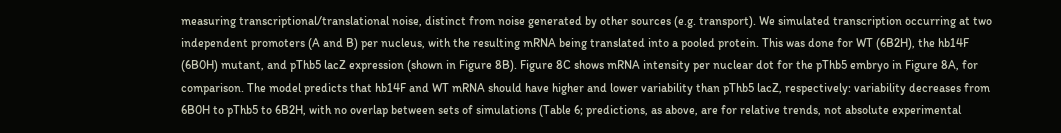measuring transcriptional/translational noise, distinct from noise generated by other sources (e.g. transport). We simulated transcription occurring at two independent promoters (A and B) per nucleus, with the resulting mRNA being translated into a pooled protein. This was done for WT (6B2H), the hb14F (6B0H) mutant, and pThb5 lacZ expression (shown in Figure 8B). Figure 8C shows mRNA intensity per nuclear dot for the pThb5 embryo in Figure 8A, for comparison. The model predicts that hb14F and WT mRNA should have higher and lower variability than pThb5 lacZ, respectively: variability decreases from 6B0H to pThb5 to 6B2H, with no overlap between sets of simulations (Table 6; predictions, as above, are for relative trends, not absolute experimental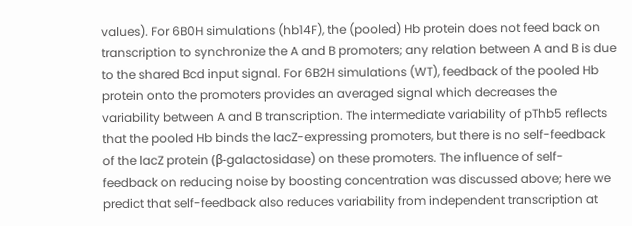values). For 6B0H simulations (hb14F), the (pooled) Hb protein does not feed back on transcription to synchronize the A and B promoters; any relation between A and B is due to the shared Bcd input signal. For 6B2H simulations (WT), feedback of the pooled Hb protein onto the promoters provides an averaged signal which decreases the variability between A and B transcription. The intermediate variability of pThb5 reflects that the pooled Hb binds the lacZ-expressing promoters, but there is no self-feedback of the lacZ protein (β-galactosidase) on these promoters. The influence of self-feedback on reducing noise by boosting concentration was discussed above; here we predict that self-feedback also reduces variability from independent transcription at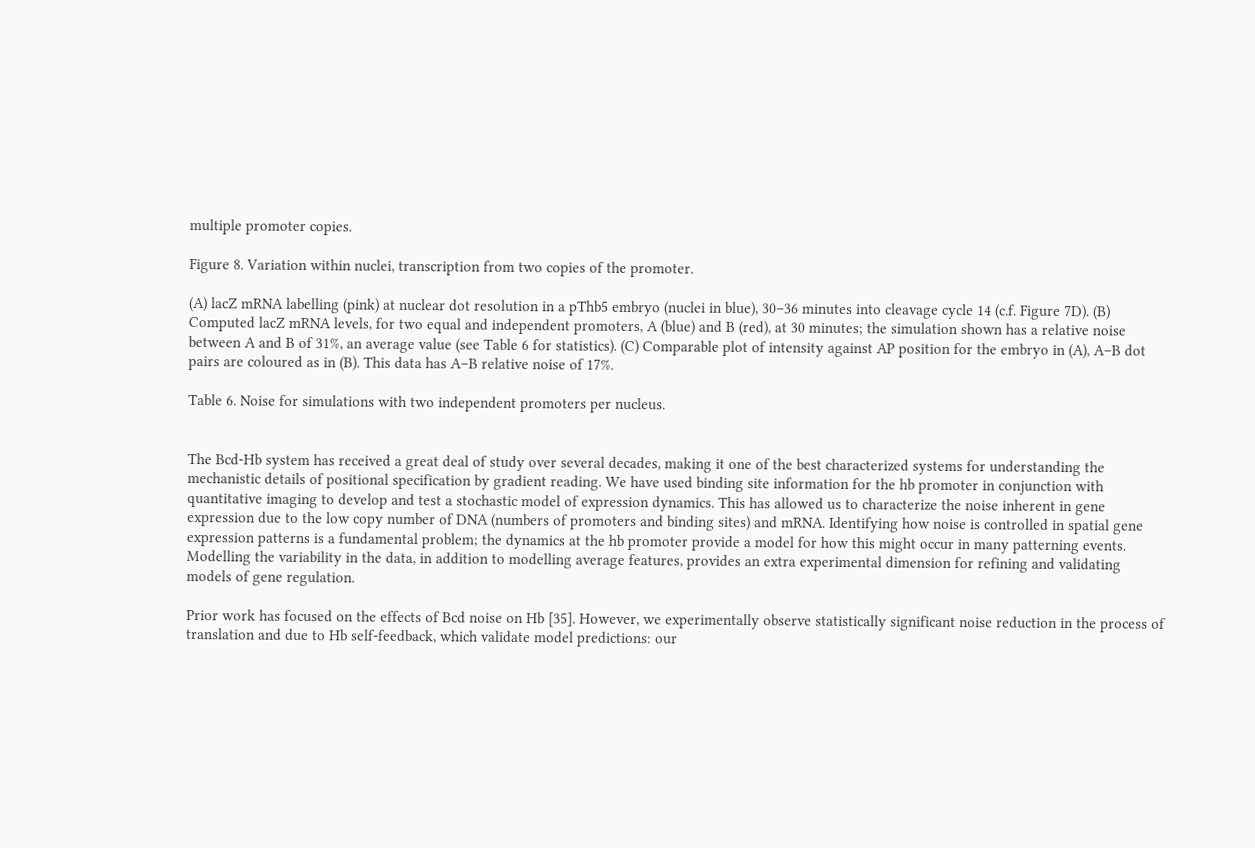multiple promoter copies.

Figure 8. Variation within nuclei, transcription from two copies of the promoter.

(A) lacZ mRNA labelling (pink) at nuclear dot resolution in a pThb5 embryo (nuclei in blue), 30–36 minutes into cleavage cycle 14 (c.f. Figure 7D). (B) Computed lacZ mRNA levels, for two equal and independent promoters, A (blue) and B (red), at 30 minutes; the simulation shown has a relative noise between A and B of 31%, an average value (see Table 6 for statistics). (C) Comparable plot of intensity against AP position for the embryo in (A), A–B dot pairs are coloured as in (B). This data has A–B relative noise of 17%.

Table 6. Noise for simulations with two independent promoters per nucleus.


The Bcd-Hb system has received a great deal of study over several decades, making it one of the best characterized systems for understanding the mechanistic details of positional specification by gradient reading. We have used binding site information for the hb promoter in conjunction with quantitative imaging to develop and test a stochastic model of expression dynamics. This has allowed us to characterize the noise inherent in gene expression due to the low copy number of DNA (numbers of promoters and binding sites) and mRNA. Identifying how noise is controlled in spatial gene expression patterns is a fundamental problem; the dynamics at the hb promoter provide a model for how this might occur in many patterning events. Modelling the variability in the data, in addition to modelling average features, provides an extra experimental dimension for refining and validating models of gene regulation.

Prior work has focused on the effects of Bcd noise on Hb [35]. However, we experimentally observe statistically significant noise reduction in the process of translation and due to Hb self-feedback, which validate model predictions: our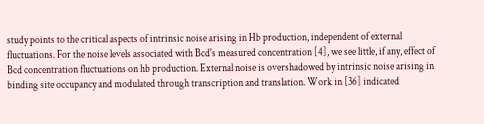study points to the critical aspects of intrinsic noise arising in Hb production, independent of external fluctuations. For the noise levels associated with Bcd's measured concentration [4], we see little, if any, effect of Bcd concentration fluctuations on hb production. External noise is overshadowed by intrinsic noise arising in binding site occupancy and modulated through transcription and translation. Work in [36] indicated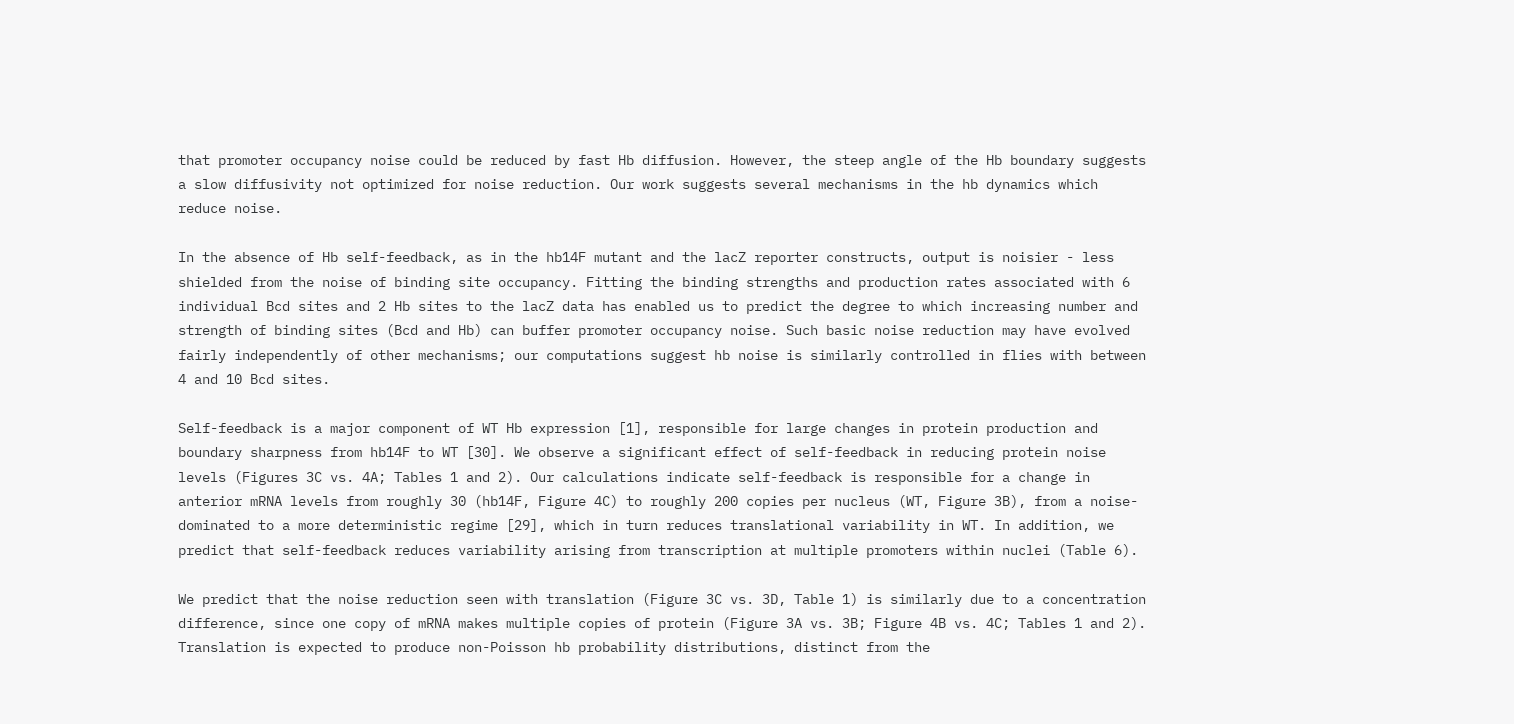that promoter occupancy noise could be reduced by fast Hb diffusion. However, the steep angle of the Hb boundary suggests a slow diffusivity not optimized for noise reduction. Our work suggests several mechanisms in the hb dynamics which reduce noise.

In the absence of Hb self-feedback, as in the hb14F mutant and the lacZ reporter constructs, output is noisier - less shielded from the noise of binding site occupancy. Fitting the binding strengths and production rates associated with 6 individual Bcd sites and 2 Hb sites to the lacZ data has enabled us to predict the degree to which increasing number and strength of binding sites (Bcd and Hb) can buffer promoter occupancy noise. Such basic noise reduction may have evolved fairly independently of other mechanisms; our computations suggest hb noise is similarly controlled in flies with between 4 and 10 Bcd sites.

Self-feedback is a major component of WT Hb expression [1], responsible for large changes in protein production and boundary sharpness from hb14F to WT [30]. We observe a significant effect of self-feedback in reducing protein noise levels (Figures 3C vs. 4A; Tables 1 and 2). Our calculations indicate self-feedback is responsible for a change in anterior mRNA levels from roughly 30 (hb14F, Figure 4C) to roughly 200 copies per nucleus (WT, Figure 3B), from a noise-dominated to a more deterministic regime [29], which in turn reduces translational variability in WT. In addition, we predict that self-feedback reduces variability arising from transcription at multiple promoters within nuclei (Table 6).

We predict that the noise reduction seen with translation (Figure 3C vs. 3D, Table 1) is similarly due to a concentration difference, since one copy of mRNA makes multiple copies of protein (Figure 3A vs. 3B; Figure 4B vs. 4C; Tables 1 and 2). Translation is expected to produce non-Poisson hb probability distributions, distinct from the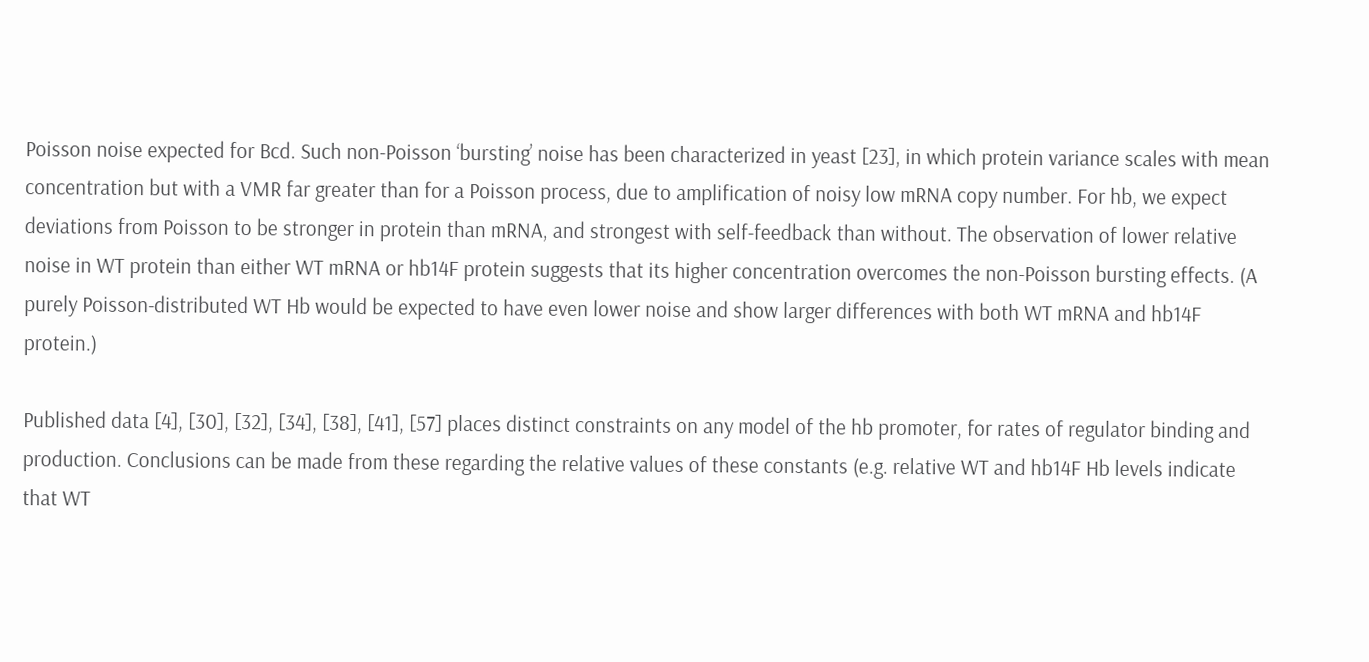Poisson noise expected for Bcd. Such non-Poisson ‘bursting’ noise has been characterized in yeast [23], in which protein variance scales with mean concentration but with a VMR far greater than for a Poisson process, due to amplification of noisy low mRNA copy number. For hb, we expect deviations from Poisson to be stronger in protein than mRNA, and strongest with self-feedback than without. The observation of lower relative noise in WT protein than either WT mRNA or hb14F protein suggests that its higher concentration overcomes the non-Poisson bursting effects. (A purely Poisson-distributed WT Hb would be expected to have even lower noise and show larger differences with both WT mRNA and hb14F protein.)

Published data [4], [30], [32], [34], [38], [41], [57] places distinct constraints on any model of the hb promoter, for rates of regulator binding and production. Conclusions can be made from these regarding the relative values of these constants (e.g. relative WT and hb14F Hb levels indicate that WT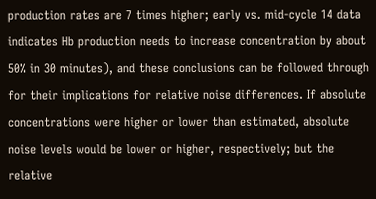production rates are 7 times higher; early vs. mid-cycle 14 data indicates Hb production needs to increase concentration by about 50% in 30 minutes), and these conclusions can be followed through for their implications for relative noise differences. If absolute concentrations were higher or lower than estimated, absolute noise levels would be lower or higher, respectively; but the relative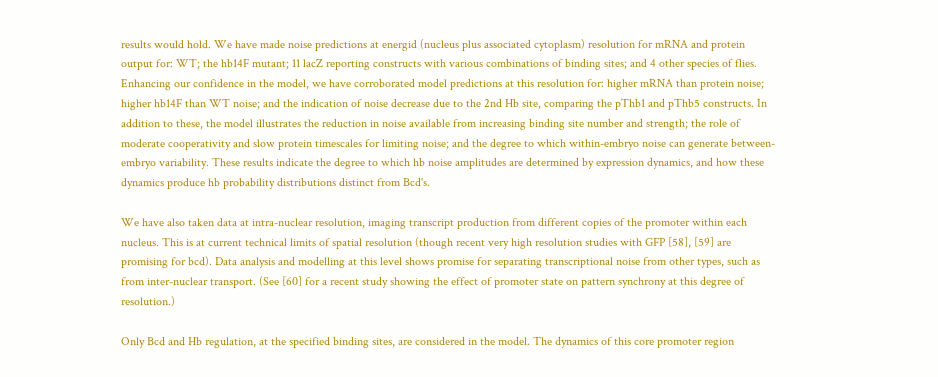results would hold. We have made noise predictions at energid (nucleus plus associated cytoplasm) resolution for mRNA and protein output for: WT; the hb14F mutant; 11 lacZ reporting constructs with various combinations of binding sites; and 4 other species of flies. Enhancing our confidence in the model, we have corroborated model predictions at this resolution for: higher mRNA than protein noise; higher hb14F than WT noise; and the indication of noise decrease due to the 2nd Hb site, comparing the pThb1 and pThb5 constructs. In addition to these, the model illustrates the reduction in noise available from increasing binding site number and strength; the role of moderate cooperativity and slow protein timescales for limiting noise; and the degree to which within-embryo noise can generate between-embryo variability. These results indicate the degree to which hb noise amplitudes are determined by expression dynamics, and how these dynamics produce hb probability distributions distinct from Bcd's.

We have also taken data at intra-nuclear resolution, imaging transcript production from different copies of the promoter within each nucleus. This is at current technical limits of spatial resolution (though recent very high resolution studies with GFP [58], [59] are promising for bcd). Data analysis and modelling at this level shows promise for separating transcriptional noise from other types, such as from inter-nuclear transport. (See [60] for a recent study showing the effect of promoter state on pattern synchrony at this degree of resolution.)

Only Bcd and Hb regulation, at the specified binding sites, are considered in the model. The dynamics of this core promoter region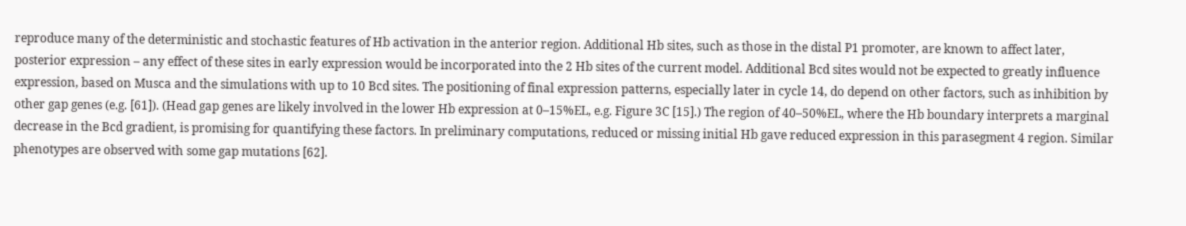reproduce many of the deterministic and stochastic features of Hb activation in the anterior region. Additional Hb sites, such as those in the distal P1 promoter, are known to affect later, posterior expression – any effect of these sites in early expression would be incorporated into the 2 Hb sites of the current model. Additional Bcd sites would not be expected to greatly influence expression, based on Musca and the simulations with up to 10 Bcd sites. The positioning of final expression patterns, especially later in cycle 14, do depend on other factors, such as inhibition by other gap genes (e.g. [61]). (Head gap genes are likely involved in the lower Hb expression at 0–15%EL, e.g. Figure 3C [15].) The region of 40–50%EL, where the Hb boundary interprets a marginal decrease in the Bcd gradient, is promising for quantifying these factors. In preliminary computations, reduced or missing initial Hb gave reduced expression in this parasegment 4 region. Similar phenotypes are observed with some gap mutations [62].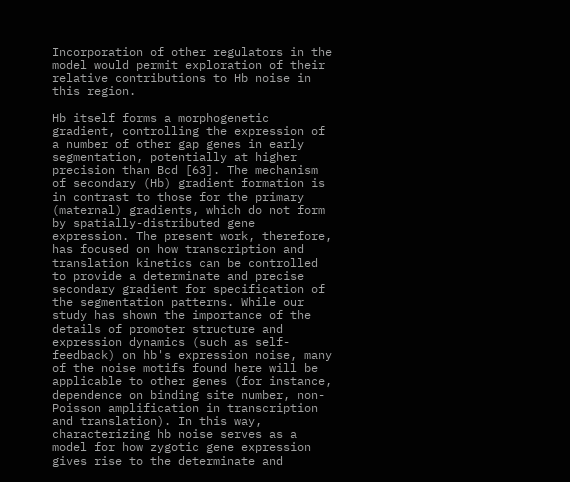Incorporation of other regulators in the model would permit exploration of their relative contributions to Hb noise in this region.

Hb itself forms a morphogenetic gradient, controlling the expression of a number of other gap genes in early segmentation, potentially at higher precision than Bcd [63]. The mechanism of secondary (Hb) gradient formation is in contrast to those for the primary (maternal) gradients, which do not form by spatially-distributed gene expression. The present work, therefore, has focused on how transcription and translation kinetics can be controlled to provide a determinate and precise secondary gradient for specification of the segmentation patterns. While our study has shown the importance of the details of promoter structure and expression dynamics (such as self-feedback) on hb's expression noise, many of the noise motifs found here will be applicable to other genes (for instance, dependence on binding site number, non-Poisson amplification in transcription and translation). In this way, characterizing hb noise serves as a model for how zygotic gene expression gives rise to the determinate and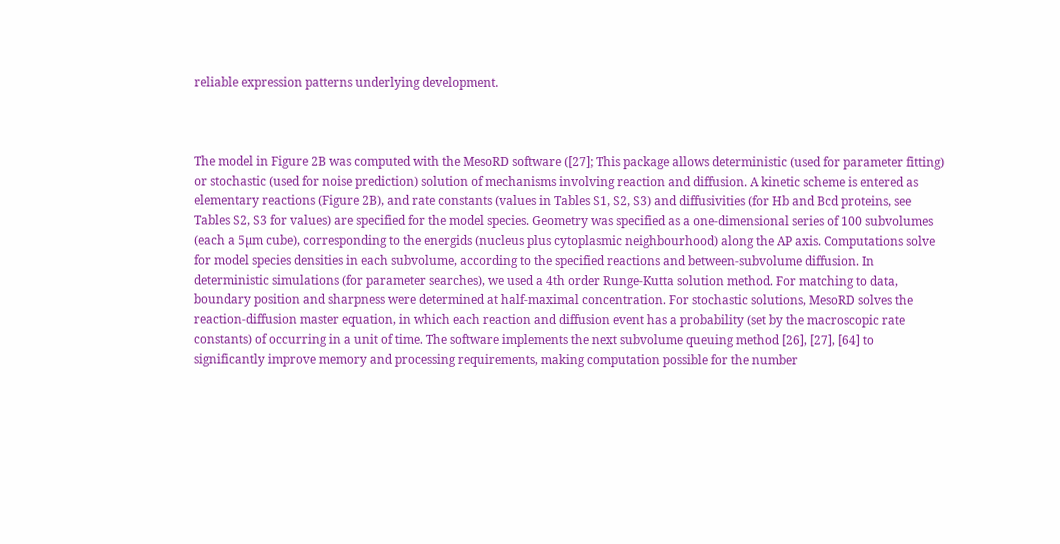reliable expression patterns underlying development.



The model in Figure 2B was computed with the MesoRD software ([27]; This package allows deterministic (used for parameter fitting) or stochastic (used for noise prediction) solution of mechanisms involving reaction and diffusion. A kinetic scheme is entered as elementary reactions (Figure 2B), and rate constants (values in Tables S1, S2, S3) and diffusivities (for Hb and Bcd proteins, see Tables S2, S3 for values) are specified for the model species. Geometry was specified as a one-dimensional series of 100 subvolumes (each a 5µm cube), corresponding to the energids (nucleus plus cytoplasmic neighbourhood) along the AP axis. Computations solve for model species densities in each subvolume, according to the specified reactions and between-subvolume diffusion. In deterministic simulations (for parameter searches), we used a 4th order Runge-Kutta solution method. For matching to data, boundary position and sharpness were determined at half-maximal concentration. For stochastic solutions, MesoRD solves the reaction-diffusion master equation, in which each reaction and diffusion event has a probability (set by the macroscopic rate constants) of occurring in a unit of time. The software implements the next subvolume queuing method [26], [27], [64] to significantly improve memory and processing requirements, making computation possible for the number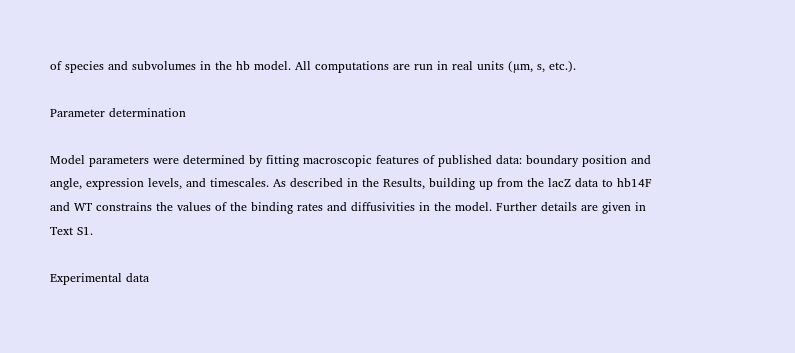of species and subvolumes in the hb model. All computations are run in real units (µm, s, etc.).

Parameter determination

Model parameters were determined by fitting macroscopic features of published data: boundary position and angle, expression levels, and timescales. As described in the Results, building up from the lacZ data to hb14F and WT constrains the values of the binding rates and diffusivities in the model. Further details are given in Text S1.

Experimental data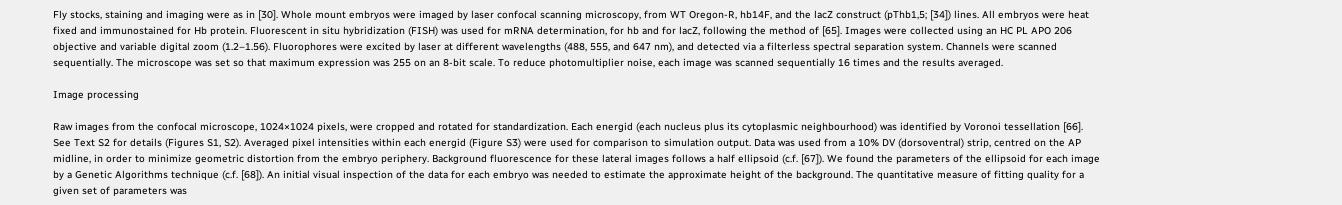Fly stocks, staining and imaging were as in [30]. Whole mount embryos were imaged by laser confocal scanning microscopy, from WT Oregon-R, hb14F, and the lacZ construct (pThb1,5; [34]) lines. All embryos were heat fixed and immunostained for Hb protein. Fluorescent in situ hybridization (FISH) was used for mRNA determination, for hb and for lacZ, following the method of [65]. Images were collected using an HC PL APO 206 objective and variable digital zoom (1.2–1.56). Fluorophores were excited by laser at different wavelengths (488, 555, and 647 nm), and detected via a filterless spectral separation system. Channels were scanned sequentially. The microscope was set so that maximum expression was 255 on an 8-bit scale. To reduce photomultiplier noise, each image was scanned sequentially 16 times and the results averaged.

Image processing

Raw images from the confocal microscope, 1024×1024 pixels, were cropped and rotated for standardization. Each energid (each nucleus plus its cytoplasmic neighbourhood) was identified by Voronoi tessellation [66]. See Text S2 for details (Figures S1, S2). Averaged pixel intensities within each energid (Figure S3) were used for comparison to simulation output. Data was used from a 10% DV (dorsoventral) strip, centred on the AP midline, in order to minimize geometric distortion from the embryo periphery. Background fluorescence for these lateral images follows a half ellipsoid (c.f. [67]). We found the parameters of the ellipsoid for each image by a Genetic Algorithms technique (c.f. [68]). An initial visual inspection of the data for each embryo was needed to estimate the approximate height of the background. The quantitative measure of fitting quality for a given set of parameters was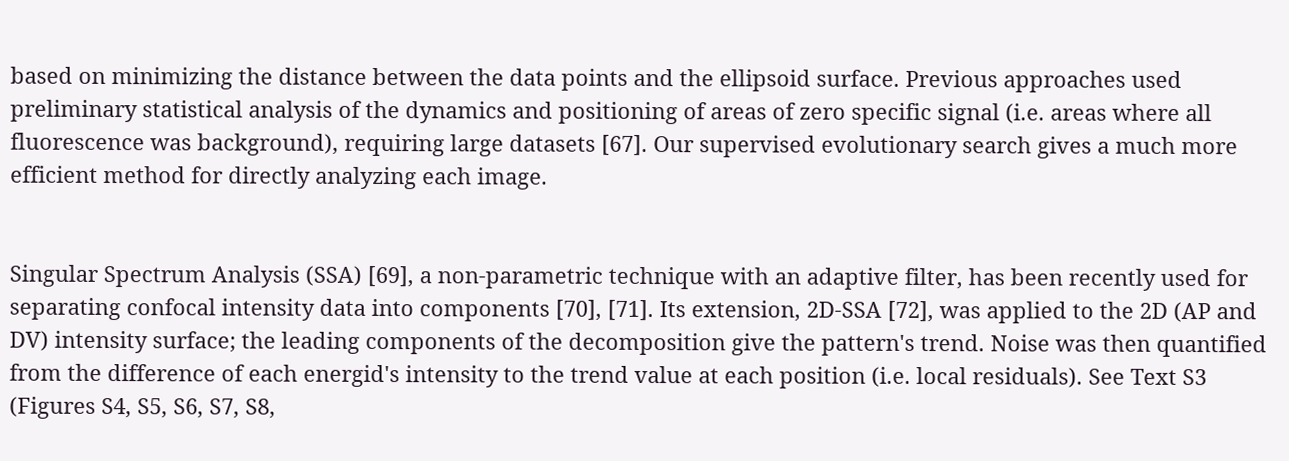based on minimizing the distance between the data points and the ellipsoid surface. Previous approaches used preliminary statistical analysis of the dynamics and positioning of areas of zero specific signal (i.e. areas where all fluorescence was background), requiring large datasets [67]. Our supervised evolutionary search gives a much more efficient method for directly analyzing each image.


Singular Spectrum Analysis (SSA) [69], a non-parametric technique with an adaptive filter, has been recently used for separating confocal intensity data into components [70], [71]. Its extension, 2D-SSA [72], was applied to the 2D (AP and DV) intensity surface; the leading components of the decomposition give the pattern's trend. Noise was then quantified from the difference of each energid's intensity to the trend value at each position (i.e. local residuals). See Text S3 (Figures S4, S5, S6, S7, S8,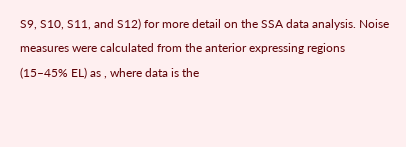S9, S10, S11, and S12) for more detail on the SSA data analysis. Noise measures were calculated from the anterior expressing regions (15–45% EL) as , where data is the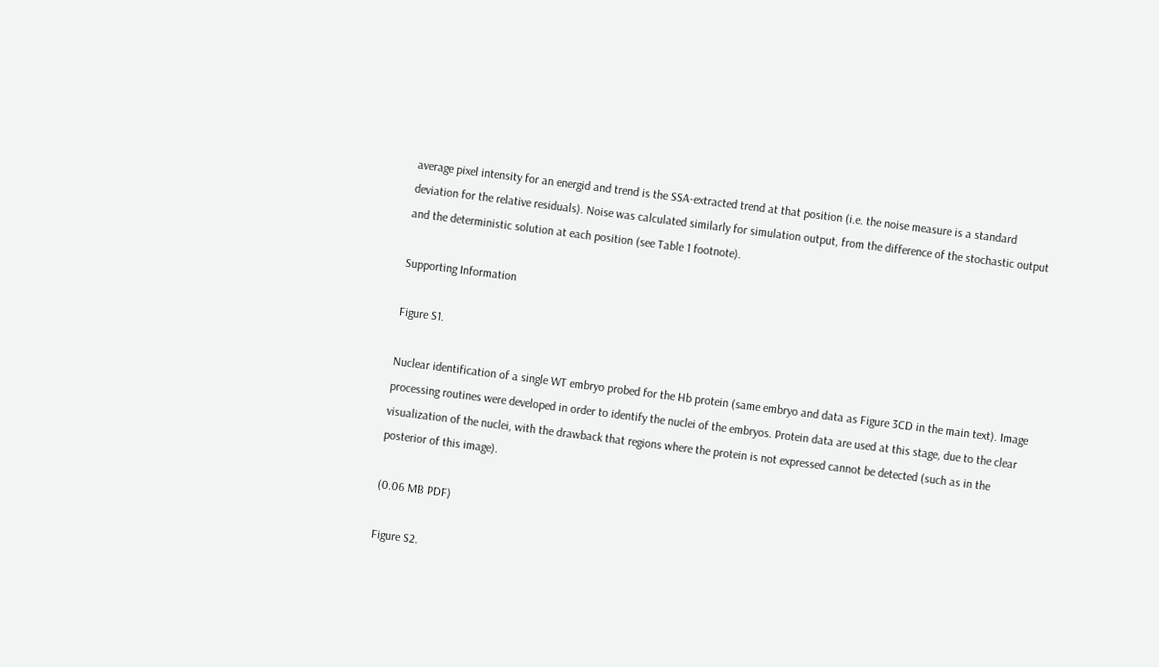average pixel intensity for an energid and trend is the SSA-extracted trend at that position (i.e. the noise measure is a standard deviation for the relative residuals). Noise was calculated similarly for simulation output, from the difference of the stochastic output and the deterministic solution at each position (see Table 1 footnote).

Supporting Information

Figure S1.

Nuclear identification of a single WT embryo probed for the Hb protein (same embryo and data as Figure 3CD in the main text). Image processing routines were developed in order to identify the nuclei of the embryos. Protein data are used at this stage, due to the clear visualization of the nuclei, with the drawback that regions where the protein is not expressed cannot be detected (such as in the posterior of this image).

(0.06 MB PDF)

Figure S2.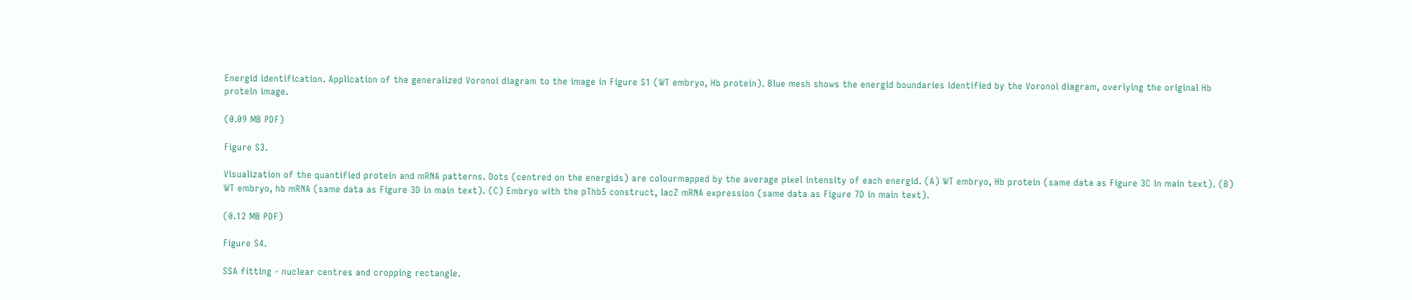Energid identification. Application of the generalized Voronoi diagram to the image in Figure S1 (WT embryo, Hb protein). Blue mesh shows the energid boundaries identified by the Voronoi diagram, overlying the original Hb protein image.

(0.09 MB PDF)

Figure S3.

Visualization of the quantified protein and mRNA patterns. Dots (centred on the energids) are colourmapped by the average pixel intensity of each energid. (A) WT embryo, Hb protein (same data as Figure 3C in main text). (B) WT embryo, hb mRNA (same data as Figure 3D in main text). (C) Embryo with the pThb5 construct, lacZ mRNA expression (same data as Figure 7D in main text).

(0.12 MB PDF)

Figure S4.

SSA fitting - nuclear centres and cropping rectangle.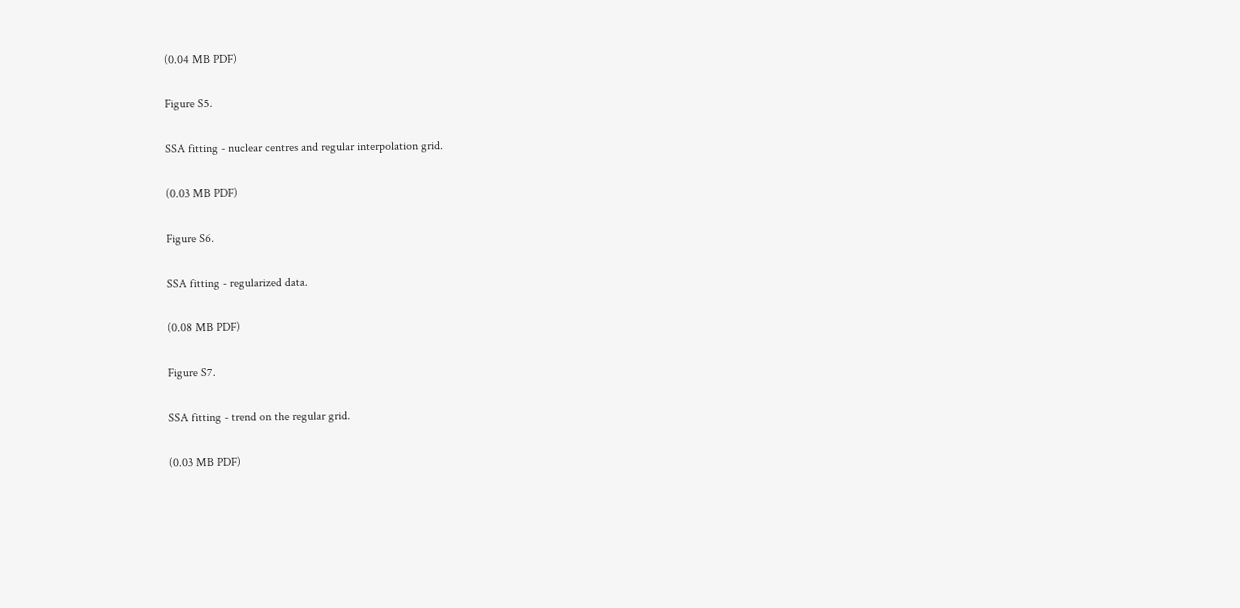(0.04 MB PDF)

Figure S5.

SSA fitting - nuclear centres and regular interpolation grid.

(0.03 MB PDF)

Figure S6.

SSA fitting - regularized data.

(0.08 MB PDF)

Figure S7.

SSA fitting - trend on the regular grid.

(0.03 MB PDF)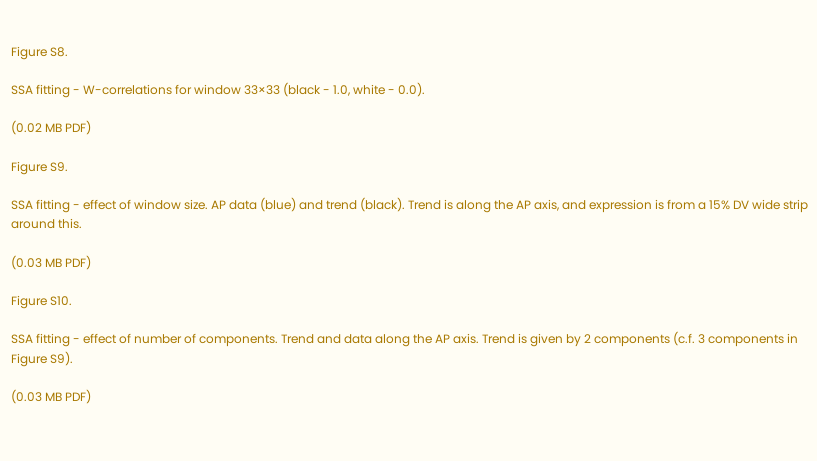Figure S8.

SSA fitting - W-correlations for window 33×33 (black - 1.0, white - 0.0).

(0.02 MB PDF)

Figure S9.

SSA fitting - effect of window size. AP data (blue) and trend (black). Trend is along the AP axis, and expression is from a 15% DV wide strip around this.

(0.03 MB PDF)

Figure S10.

SSA fitting - effect of number of components. Trend and data along the AP axis. Trend is given by 2 components (c.f. 3 components in Figure S9).

(0.03 MB PDF)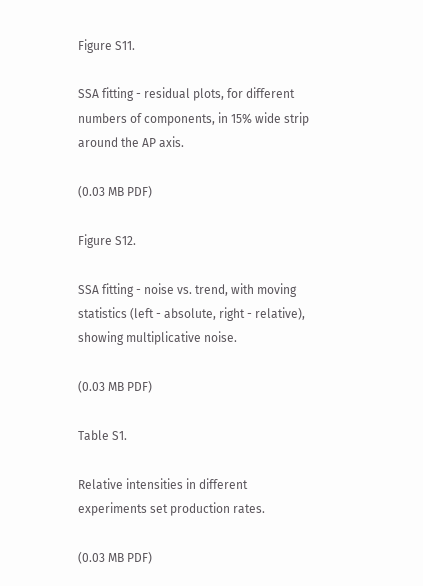Figure S11.

SSA fitting - residual plots, for different numbers of components, in 15% wide strip around the AP axis.

(0.03 MB PDF)

Figure S12.

SSA fitting - noise vs. trend, with moving statistics (left - absolute, right - relative), showing multiplicative noise.

(0.03 MB PDF)

Table S1.

Relative intensities in different experiments set production rates.

(0.03 MB PDF)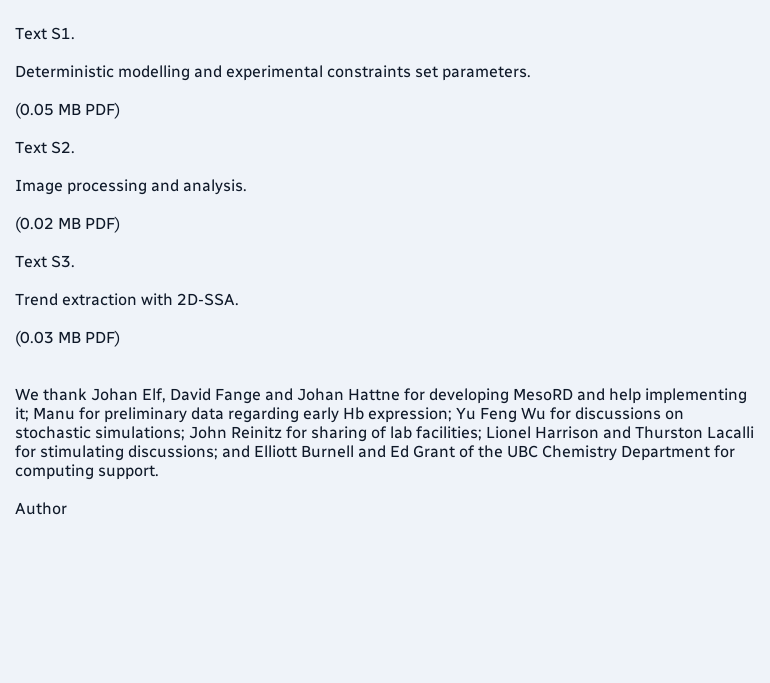Text S1.

Deterministic modelling and experimental constraints set parameters.

(0.05 MB PDF)

Text S2.

Image processing and analysis.

(0.02 MB PDF)

Text S3.

Trend extraction with 2D-SSA.

(0.03 MB PDF)


We thank Johan Elf, David Fange and Johan Hattne for developing MesoRD and help implementing it; Manu for preliminary data regarding early Hb expression; Yu Feng Wu for discussions on stochastic simulations; John Reinitz for sharing of lab facilities; Lionel Harrison and Thurston Lacalli for stimulating discussions; and Elliott Burnell and Ed Grant of the UBC Chemistry Department for computing support.

Author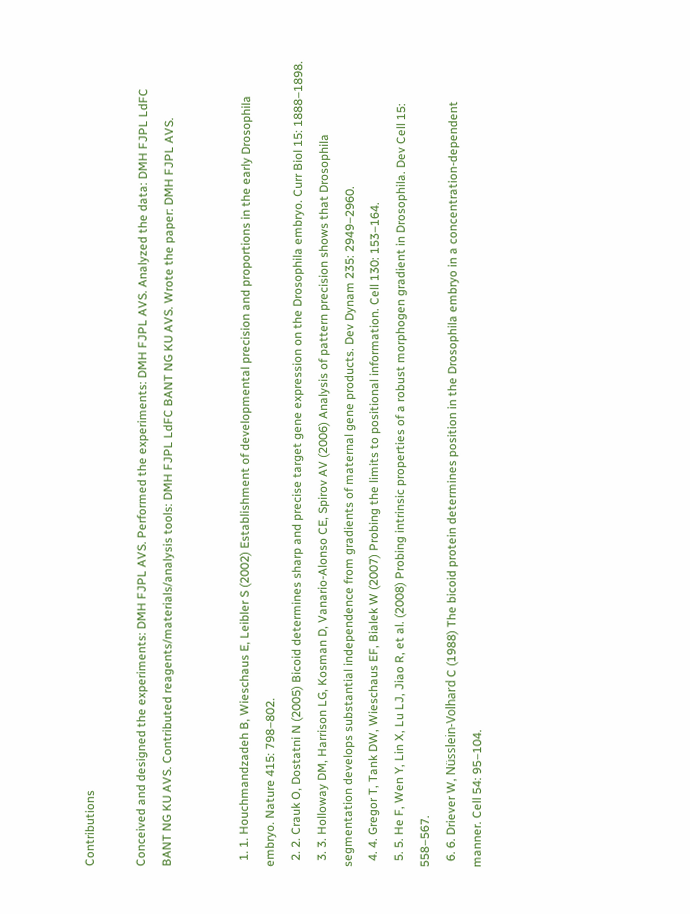Contributions

Conceived and designed the experiments: DMH FJPL AVS. Performed the experiments: DMH FJPL AVS. Analyzed the data: DMH FJPL LdFC BANT NG KU AVS. Contributed reagents/materials/analysis tools: DMH FJPL LdFC BANT NG KU AVS. Wrote the paper: DMH FJPL AVS.


  1. 1. Houchmandzadeh B, Wieschaus E, Leibler S (2002) Establishment of developmental precision and proportions in the early Drosophila embryo. Nature 415: 798–802.
  2. 2. Crauk O, Dostatni N (2005) Bicoid determines sharp and precise target gene expression on the Drosophila embryo. Curr Biol 15: 1888–1898.
  3. 3. Holloway DM, Harrison LG, Kosman D, Vanario-Alonso CE, Spirov AV (2006) Analysis of pattern precision shows that Drosophila segmentation develops substantial independence from gradients of maternal gene products. Dev Dynam 235: 2949–2960.
  4. 4. Gregor T, Tank DW, Wieschaus EF, Bialek W (2007) Probing the limits to positional information. Cell 130: 153–164.
  5. 5. He F, Wen Y, Lin X, Lu LJ, Jiao R, et al. (2008) Probing intrinsic properties of a robust morphogen gradient in Drosophila. Dev Cell 15: 558–567.
  6. 6. Driever W, Nüsslein-Volhard C (1988) The bicoid protein determines position in the Drosophila embryo in a concentration-dependent manner. Cell 54: 95–104.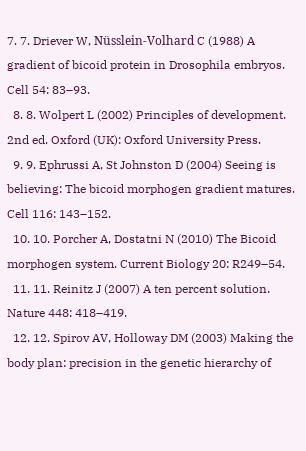7. 7. Driever W, Nüsslein-Volhard C (1988) A gradient of bicoid protein in Drosophila embryos. Cell 54: 83–93.
  8. 8. Wolpert L (2002) Principles of development. 2nd ed. Oxford (UK): Oxford University Press.
  9. 9. Ephrussi A, St Johnston D (2004) Seeing is believing: The bicoid morphogen gradient matures. Cell 116: 143–152.
  10. 10. Porcher A, Dostatni N (2010) The Bicoid morphogen system. Current Biology 20: R249–54.
  11. 11. Reinitz J (2007) A ten percent solution. Nature 448: 418–419.
  12. 12. Spirov AV, Holloway DM (2003) Making the body plan: precision in the genetic hierarchy of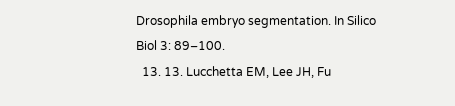Drosophila embryo segmentation. In Silico Biol 3: 89–100.
  13. 13. Lucchetta EM, Lee JH, Fu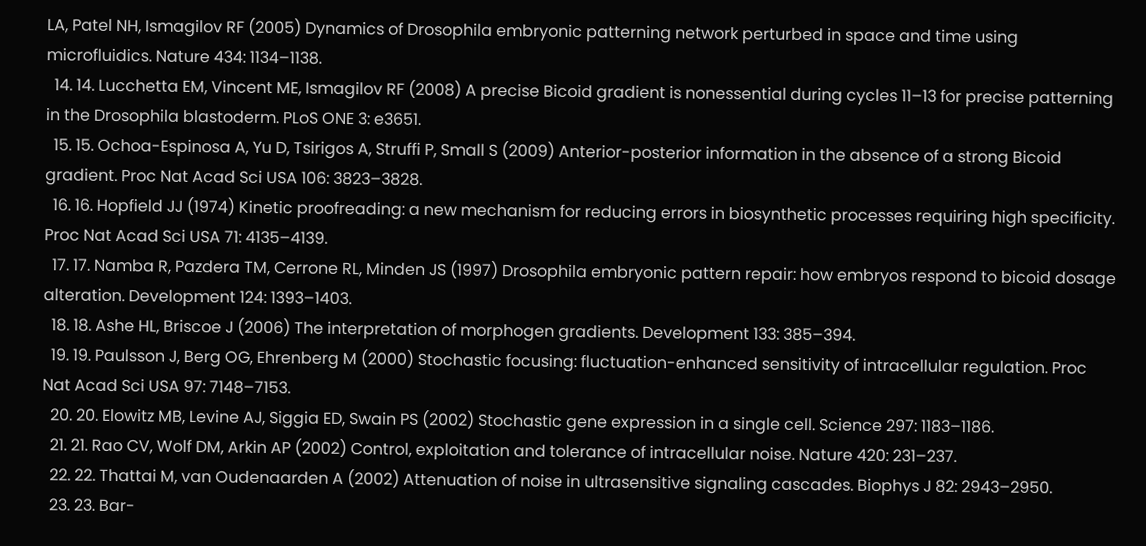LA, Patel NH, Ismagilov RF (2005) Dynamics of Drosophila embryonic patterning network perturbed in space and time using microfluidics. Nature 434: 1134–1138.
  14. 14. Lucchetta EM, Vincent ME, Ismagilov RF (2008) A precise Bicoid gradient is nonessential during cycles 11–13 for precise patterning in the Drosophila blastoderm. PLoS ONE 3: e3651.
  15. 15. Ochoa-Espinosa A, Yu D, Tsirigos A, Struffi P, Small S (2009) Anterior-posterior information in the absence of a strong Bicoid gradient. Proc Nat Acad Sci USA 106: 3823–3828.
  16. 16. Hopfield JJ (1974) Kinetic proofreading: a new mechanism for reducing errors in biosynthetic processes requiring high specificity. Proc Nat Acad Sci USA 71: 4135–4139.
  17. 17. Namba R, Pazdera TM, Cerrone RL, Minden JS (1997) Drosophila embryonic pattern repair: how embryos respond to bicoid dosage alteration. Development 124: 1393–1403.
  18. 18. Ashe HL, Briscoe J (2006) The interpretation of morphogen gradients. Development 133: 385–394.
  19. 19. Paulsson J, Berg OG, Ehrenberg M (2000) Stochastic focusing: fluctuation-enhanced sensitivity of intracellular regulation. Proc Nat Acad Sci USA 97: 7148–7153.
  20. 20. Elowitz MB, Levine AJ, Siggia ED, Swain PS (2002) Stochastic gene expression in a single cell. Science 297: 1183–1186.
  21. 21. Rao CV, Wolf DM, Arkin AP (2002) Control, exploitation and tolerance of intracellular noise. Nature 420: 231–237.
  22. 22. Thattai M, van Oudenaarden A (2002) Attenuation of noise in ultrasensitive signaling cascades. Biophys J 82: 2943–2950.
  23. 23. Bar-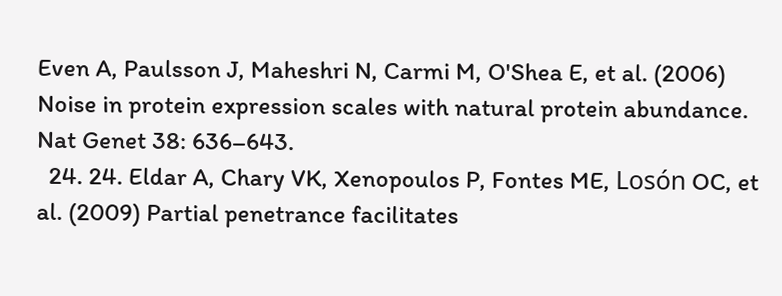Even A, Paulsson J, Maheshri N, Carmi M, O'Shea E, et al. (2006) Noise in protein expression scales with natural protein abundance. Nat Genet 38: 636–643.
  24. 24. Eldar A, Chary VK, Xenopoulos P, Fontes ME, Losón OC, et al. (2009) Partial penetrance facilitates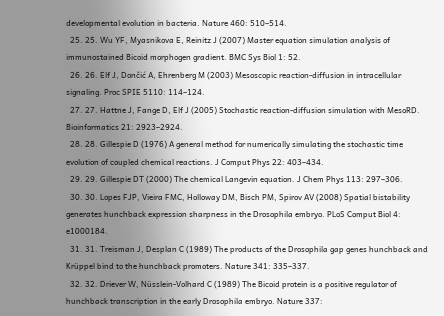developmental evolution in bacteria. Nature 460: 510–514.
  25. 25. Wu YF, Myasnikova E, Reinitz J (2007) Master equation simulation analysis of immunostained Bicoid morphogen gradient. BMC Sys Biol 1: 52.
  26. 26. Elf J, Dončić A, Ehrenberg M (2003) Mesoscopic reaction-diffusion in intracellular signaling. Proc SPIE 5110: 114–124.
  27. 27. Hattne J, Fange D, Elf J (2005) Stochastic reaction-diffusion simulation with MesoRD. Bioinformatics 21: 2923–2924.
  28. 28. Gillespie D (1976) A general method for numerically simulating the stochastic time evolution of coupled chemical reactions. J Comput Phys 22: 403–434.
  29. 29. Gillespie DT (2000) The chemical Langevin equation. J Chem Phys 113: 297–306.
  30. 30. Lopes FJP, Vieira FMC, Holloway DM, Bisch PM, Spirov AV (2008) Spatial bistability generates hunchback expression sharpness in the Drosophila embryo. PLoS Comput Biol 4: e1000184.
  31. 31. Treisman J, Desplan C (1989) The products of the Drosophila gap genes hunchback and Krüppel bind to the hunchback promoters. Nature 341: 335–337.
  32. 32. Driever W, Nüsslein-Volhard C (1989) The Bicoid protein is a positive regulator of hunchback transcription in the early Drosophila embryo. Nature 337: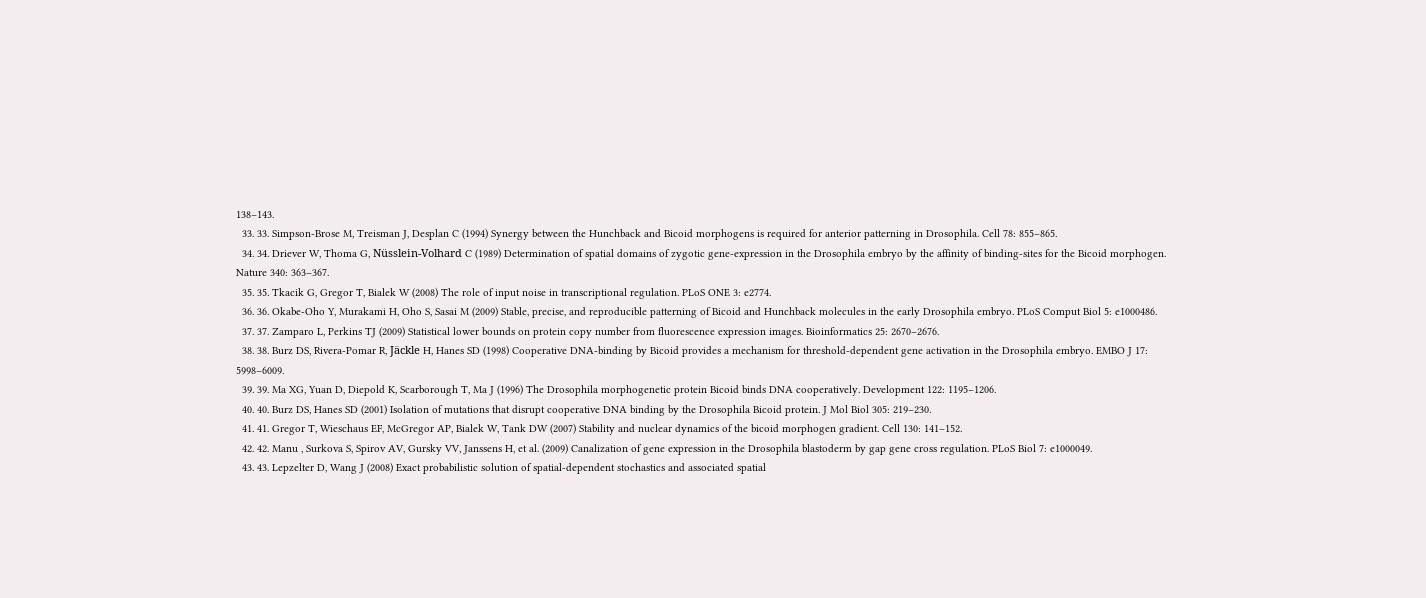138–143.
  33. 33. Simpson-Brose M, Treisman J, Desplan C (1994) Synergy between the Hunchback and Bicoid morphogens is required for anterior patterning in Drosophila. Cell 78: 855–865.
  34. 34. Driever W, Thoma G, Nüsslein-Volhard C (1989) Determination of spatial domains of zygotic gene-expression in the Drosophila embryo by the affinity of binding-sites for the Bicoid morphogen. Nature 340: 363–367.
  35. 35. Tkacik G, Gregor T, Bialek W (2008) The role of input noise in transcriptional regulation. PLoS ONE 3: e2774.
  36. 36. Okabe-Oho Y, Murakami H, Oho S, Sasai M (2009) Stable, precise, and reproducible patterning of Bicoid and Hunchback molecules in the early Drosophila embryo. PLoS Comput Biol 5: e1000486.
  37. 37. Zamparo L, Perkins TJ (2009) Statistical lower bounds on protein copy number from fluorescence expression images. Bioinformatics 25: 2670–2676.
  38. 38. Burz DS, Rivera-Pomar R, Jäckle H, Hanes SD (1998) Cooperative DNA-binding by Bicoid provides a mechanism for threshold-dependent gene activation in the Drosophila embryo. EMBO J 17: 5998–6009.
  39. 39. Ma XG, Yuan D, Diepold K, Scarborough T, Ma J (1996) The Drosophila morphogenetic protein Bicoid binds DNA cooperatively. Development 122: 1195–1206.
  40. 40. Burz DS, Hanes SD (2001) Isolation of mutations that disrupt cooperative DNA binding by the Drosophila Bicoid protein. J Mol Biol 305: 219–230.
  41. 41. Gregor T, Wieschaus EF, McGregor AP, Bialek W, Tank DW (2007) Stability and nuclear dynamics of the bicoid morphogen gradient. Cell 130: 141–152.
  42. 42. Manu , Surkova S, Spirov AV, Gursky VV, Janssens H, et al. (2009) Canalization of gene expression in the Drosophila blastoderm by gap gene cross regulation. PLoS Biol 7: e1000049.
  43. 43. Lepzelter D, Wang J (2008) Exact probabilistic solution of spatial-dependent stochastics and associated spatial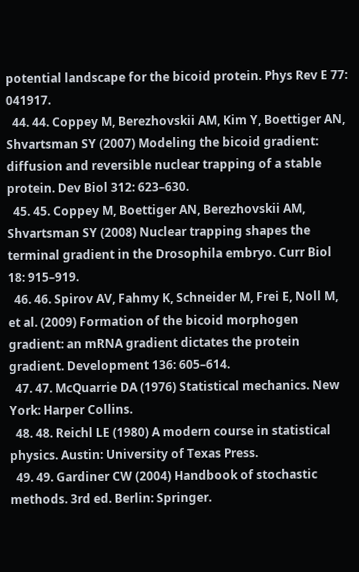potential landscape for the bicoid protein. Phys Rev E 77: 041917.
  44. 44. Coppey M, Berezhovskii AM, Kim Y, Boettiger AN, Shvartsman SY (2007) Modeling the bicoid gradient: diffusion and reversible nuclear trapping of a stable protein. Dev Biol 312: 623–630.
  45. 45. Coppey M, Boettiger AN, Berezhovskii AM, Shvartsman SY (2008) Nuclear trapping shapes the terminal gradient in the Drosophila embryo. Curr Biol 18: 915–919.
  46. 46. Spirov AV, Fahmy K, Schneider M, Frei E, Noll M, et al. (2009) Formation of the bicoid morphogen gradient: an mRNA gradient dictates the protein gradient. Development 136: 605–614.
  47. 47. McQuarrie DA (1976) Statistical mechanics. New York: Harper Collins.
  48. 48. Reichl LE (1980) A modern course in statistical physics. Austin: University of Texas Press.
  49. 49. Gardiner CW (2004) Handbook of stochastic methods. 3rd ed. Berlin: Springer.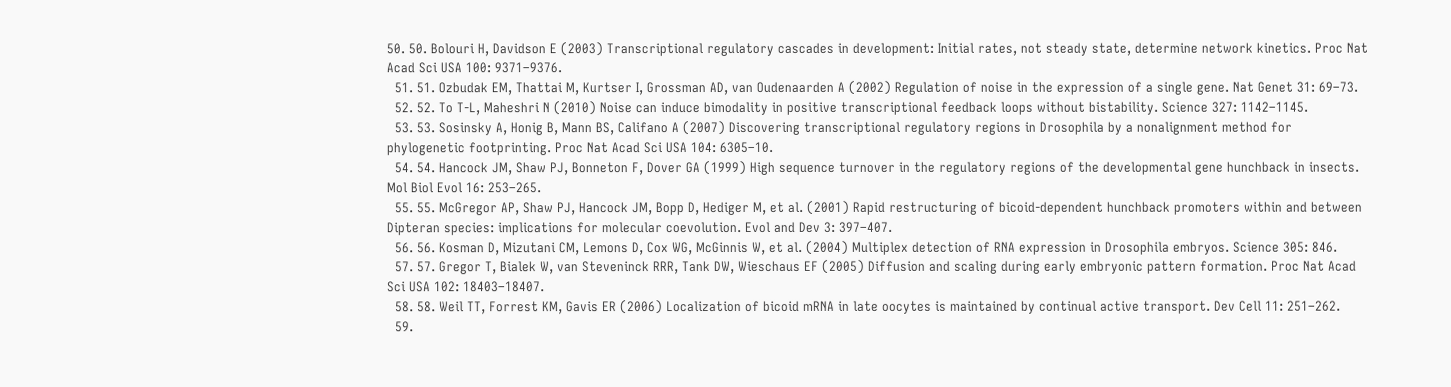50. 50. Bolouri H, Davidson E (2003) Transcriptional regulatory cascades in development: Initial rates, not steady state, determine network kinetics. Proc Nat Acad Sci USA 100: 9371–9376.
  51. 51. Ozbudak EM, Thattai M, Kurtser I, Grossman AD, van Oudenaarden A (2002) Regulation of noise in the expression of a single gene. Nat Genet 31: 69–73.
  52. 52. To T-L, Maheshri N (2010) Noise can induce bimodality in positive transcriptional feedback loops without bistability. Science 327: 1142–1145.
  53. 53. Sosinsky A, Honig B, Mann BS, Califano A (2007) Discovering transcriptional regulatory regions in Drosophila by a nonalignment method for phylogenetic footprinting. Proc Nat Acad Sci USA 104: 6305–10.
  54. 54. Hancock JM, Shaw PJ, Bonneton F, Dover GA (1999) High sequence turnover in the regulatory regions of the developmental gene hunchback in insects. Mol Biol Evol 16: 253–265.
  55. 55. McGregor AP, Shaw PJ, Hancock JM, Bopp D, Hediger M, et al. (2001) Rapid restructuring of bicoid-dependent hunchback promoters within and between Dipteran species: implications for molecular coevolution. Evol and Dev 3: 397–407.
  56. 56. Kosman D, Mizutani CM, Lemons D, Cox WG, McGinnis W, et al. (2004) Multiplex detection of RNA expression in Drosophila embryos. Science 305: 846.
  57. 57. Gregor T, Bialek W, van Steveninck RRR, Tank DW, Wieschaus EF (2005) Diffusion and scaling during early embryonic pattern formation. Proc Nat Acad Sci USA 102: 18403–18407.
  58. 58. Weil TT, Forrest KM, Gavis ER (2006) Localization of bicoid mRNA in late oocytes is maintained by continual active transport. Dev Cell 11: 251–262.
  59.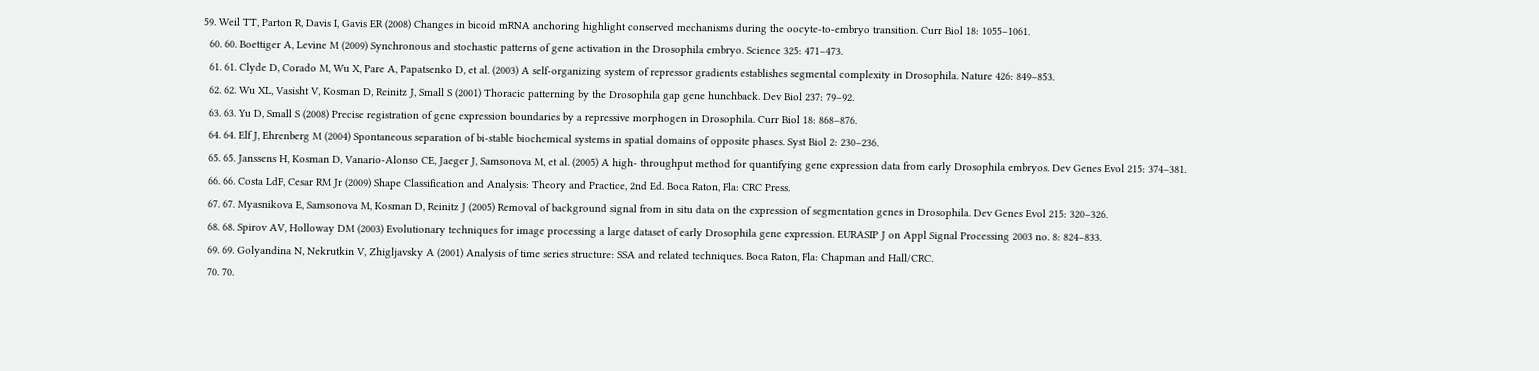59. Weil TT, Parton R, Davis I, Gavis ER (2008) Changes in bicoid mRNA anchoring highlight conserved mechanisms during the oocyte-to-embryo transition. Curr Biol 18: 1055–1061.
  60. 60. Boettiger A, Levine M (2009) Synchronous and stochastic patterns of gene activation in the Drosophila embryo. Science 325: 471–473.
  61. 61. Clyde D, Corado M, Wu X, Pare A, Papatsenko D, et al. (2003) A self-organizing system of repressor gradients establishes segmental complexity in Drosophila. Nature 426: 849–853.
  62. 62. Wu XL, Vasisht V, Kosman D, Reinitz J, Small S (2001) Thoracic patterning by the Drosophila gap gene hunchback. Dev Biol 237: 79–92.
  63. 63. Yu D, Small S (2008) Precise registration of gene expression boundaries by a repressive morphogen in Drosophila. Curr Biol 18: 868–876.
  64. 64. Elf J, Ehrenberg M (2004) Spontaneous separation of bi-stable biochemical systems in spatial domains of opposite phases. Syst Biol 2: 230–236.
  65. 65. Janssens H, Kosman D, Vanario-Alonso CE, Jaeger J, Samsonova M, et al. (2005) A high- throughput method for quantifying gene expression data from early Drosophila embryos. Dev Genes Evol 215: 374–381.
  66. 66. Costa LdF, Cesar RM Jr (2009) Shape Classification and Analysis: Theory and Practice, 2nd Ed. Boca Raton, Fla: CRC Press.
  67. 67. Myasnikova E, Samsonova M, Kosman D, Reinitz J (2005) Removal of background signal from in situ data on the expression of segmentation genes in Drosophila. Dev Genes Evol 215: 320–326.
  68. 68. Spirov AV, Holloway DM (2003) Evolutionary techniques for image processing a large dataset of early Drosophila gene expression. EURASIP J on Appl Signal Processing 2003 no. 8: 824–833.
  69. 69. Golyandina N, Nekrutkin V, Zhigljavsky A (2001) Analysis of time series structure: SSA and related techniques. Boca Raton, Fla: Chapman and Hall/CRC.
  70. 70.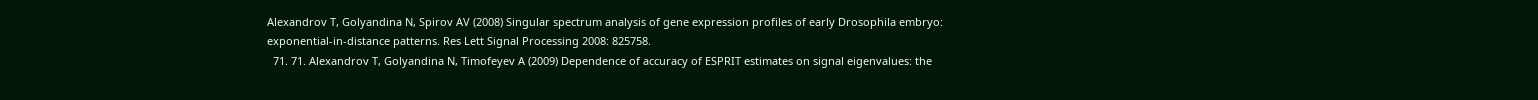Alexandrov T, Golyandina N, Spirov AV (2008) Singular spectrum analysis of gene expression profiles of early Drosophila embryo: exponential-in-distance patterns. Res Lett Signal Processing 2008: 825758.
  71. 71. Alexandrov T, Golyandina N, Timofeyev A (2009) Dependence of accuracy of ESPRIT estimates on signal eigenvalues: the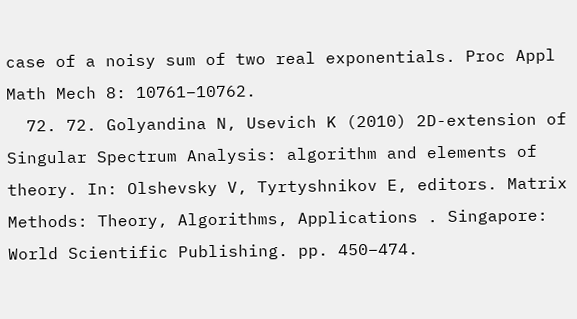case of a noisy sum of two real exponentials. Proc Appl Math Mech 8: 10761–10762.
  72. 72. Golyandina N, Usevich K (2010) 2D-extension of Singular Spectrum Analysis: algorithm and elements of theory. In: Olshevsky V, Tyrtyshnikov E, editors. Matrix Methods: Theory, Algorithms, Applications . Singapore: World Scientific Publishing. pp. 450–474.